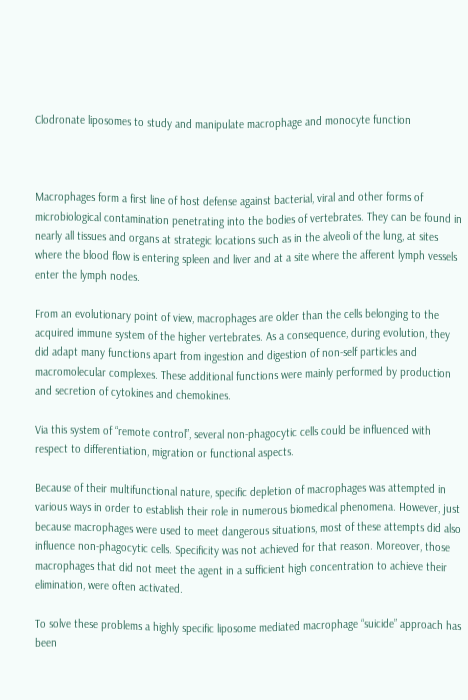Clodronate liposomes to study and manipulate macrophage and monocyte function



Macrophages form a first line of host defense against bacterial, viral and other forms of microbiological contamination penetrating into the bodies of vertebrates. They can be found in nearly all tissues and organs at strategic locations such as in the alveoli of the lung, at sites where the blood flow is entering spleen and liver and at a site where the afferent lymph vessels enter the lymph nodes.

From an evolutionary point of view, macrophages are older than the cells belonging to the acquired immune system of the higher vertebrates. As a consequence, during evolution, they did adapt many functions apart from ingestion and digestion of non-self particles and macromolecular complexes. These additional functions were mainly performed by production and secretion of cytokines and chemokines.

Via this system of “remote control”, several non-phagocytic cells could be influenced with respect to differentiation, migration or functional aspects.

Because of their multifunctional nature, specific depletion of macrophages was attempted in various ways in order to establish their role in numerous biomedical phenomena. However, just because macrophages were used to meet dangerous situations, most of these attempts did also influence non-phagocytic cells. Specificity was not achieved for that reason. Moreover, those macrophages that did not meet the agent in a sufficient high concentration to achieve their elimination, were often activated.

To solve these problems a highly specific liposome mediated macrophage “suicide” approach has been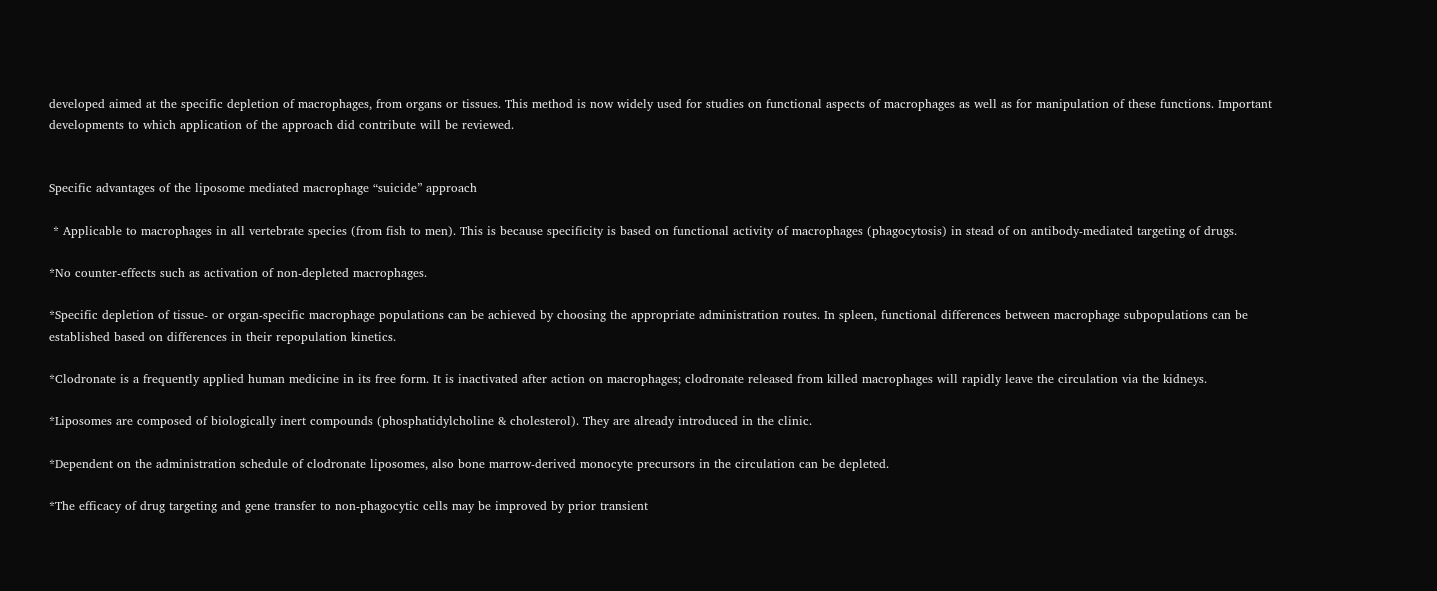developed aimed at the specific depletion of macrophages, from organs or tissues. This method is now widely used for studies on functional aspects of macrophages as well as for manipulation of these functions. Important developments to which application of the approach did contribute will be reviewed.


Specific advantages of the liposome mediated macrophage “suicide” approach

 * Applicable to macrophages in all vertebrate species (from fish to men). This is because specificity is based on functional activity of macrophages (phagocytosis) in stead of on antibody-mediated targeting of drugs.

*No counter-effects such as activation of non-depleted macrophages.

*Specific depletion of tissue- or organ-specific macrophage populations can be achieved by choosing the appropriate administration routes. In spleen, functional differences between macrophage subpopulations can be established based on differences in their repopulation kinetics.

*Clodronate is a frequently applied human medicine in its free form. It is inactivated after action on macrophages; clodronate released from killed macrophages will rapidly leave the circulation via the kidneys.

*Liposomes are composed of biologically inert compounds (phosphatidylcholine & cholesterol). They are already introduced in the clinic.

*Dependent on the administration schedule of clodronate liposomes, also bone marrow-derived monocyte precursors in the circulation can be depleted.

*The efficacy of drug targeting and gene transfer to non-phagocytic cells may be improved by prior transient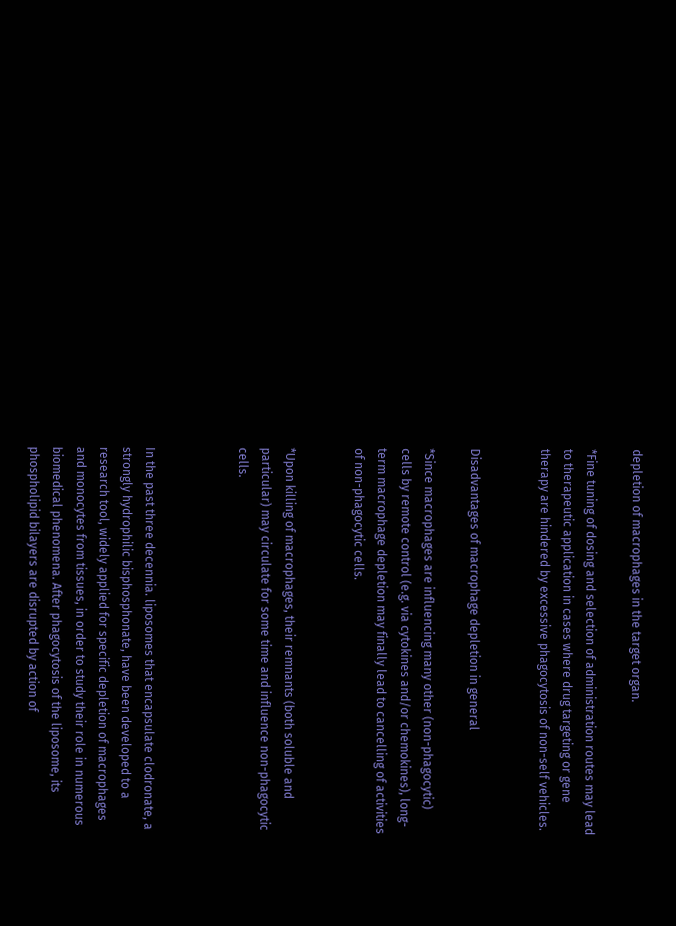depletion of macrophages in the target organ.

*Fine tuning of dosing and selection of administration routes may lead to therapeutic application in cases where drug targeting or gene therapy are hindered by excessive phagocytosis of non-self vehicles.


Disadvantages of macrophage depletion in general

*Since macrophages are influencing many other (non-phagocytic) cells by remote control (e.g. via cytokines and/or chemokines), long-term macrophage depletion may finally lead to cancelling of activities of non-phagocytic cells.


*Upon killing of macrophages, their remnants (both soluble and particular) may circulate for some time and influence non-phagocytic cells.



In the past three decennia. liposomes that encapsulate clodronate, a strongly hydrophilic bisphosphonate, have been developed to a research tool, widely applied for specific depletion of macrophages and monocytes from tissues, in order to study their role in numerous biomedical phenomena. After phagocytosis of the liposome, its phospholipid bilayers are disrupted by action of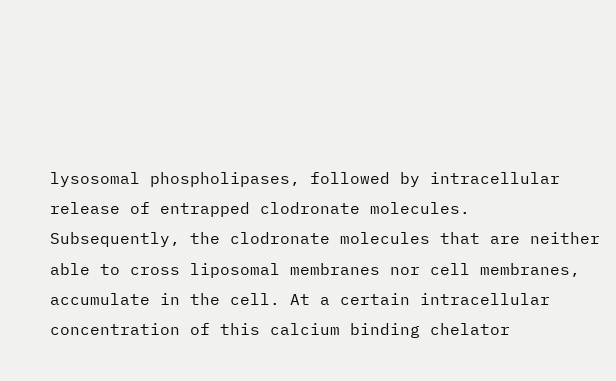lysosomal phospholipases, followed by intracellular release of entrapped clodronate molecules. Subsequently, the clodronate molecules that are neither able to cross liposomal membranes nor cell membranes, accumulate in the cell. At a certain intracellular concentration of this calcium binding chelator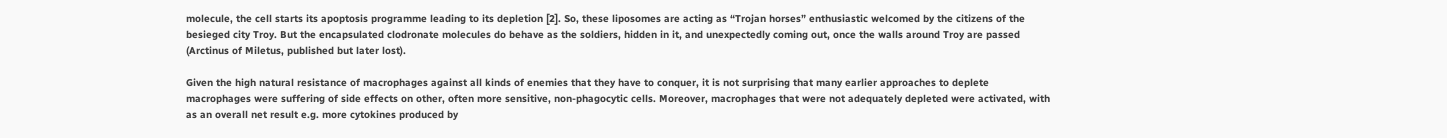molecule, the cell starts its apoptosis programme leading to its depletion [2]. So, these liposomes are acting as “Trojan horses” enthusiastic welcomed by the citizens of the besieged city Troy. But the encapsulated clodronate molecules do behave as the soldiers, hidden in it, and unexpectedly coming out, once the walls around Troy are passed (Arctinus of Miletus, published but later lost).

Given the high natural resistance of macrophages against all kinds of enemies that they have to conquer, it is not surprising that many earlier approaches to deplete macrophages were suffering of side effects on other, often more sensitive, non-phagocytic cells. Moreover, macrophages that were not adequately depleted were activated, with as an overall net result e.g. more cytokines produced by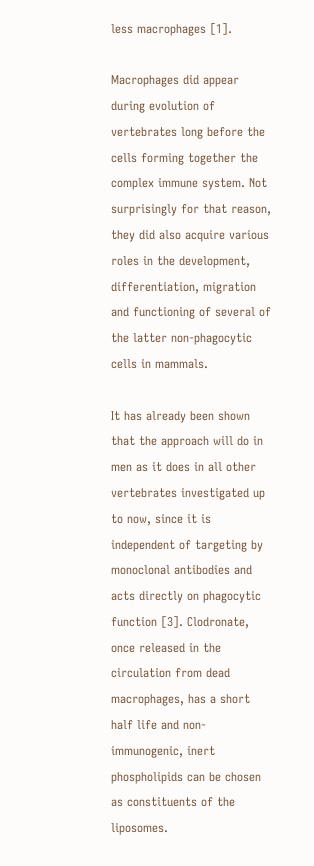less macrophages [1].

Macrophages did appear during evolution of vertebrates long before the cells forming together the complex immune system. Not surprisingly for that reason, they did also acquire various roles in the development, differentiation, migration and functioning of several of the latter non-phagocytic cells in mammals.

It has already been shown that the approach will do in men as it does in all other vertebrates investigated up to now, since it is independent of targeting by monoclonal antibodies and acts directly on phagocytic function [3]. Clodronate, once released in the circulation from dead macrophages, has a short half life and non-immunogenic, inert phospholipids can be chosen as constituents of the liposomes.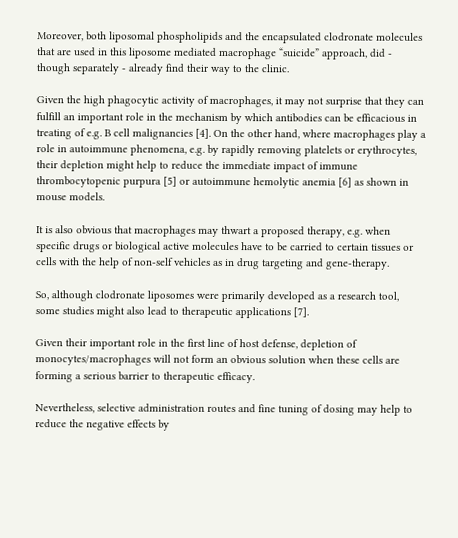Moreover, both liposomal phospholipids and the encapsulated clodronate molecules that are used in this liposome mediated macrophage “suicide” approach, did - though separately - already find their way to the clinic.

Given the high phagocytic activity of macrophages, it may not surprise that they can fulfill an important role in the mechanism by which antibodies can be efficacious in treating of e.g. B cell malignancies [4]. On the other hand, where macrophages play a role in autoimmune phenomena, e.g. by rapidly removing platelets or erythrocytes, their depletion might help to reduce the immediate impact of immune thrombocytopenic purpura [5] or autoimmune hemolytic anemia [6] as shown in mouse models.

It is also obvious that macrophages may thwart a proposed therapy, e.g. when specific drugs or biological active molecules have to be carried to certain tissues or cells with the help of non-self vehicles as in drug targeting and gene-therapy.

So, although clodronate liposomes were primarily developed as a research tool, some studies might also lead to therapeutic applications [7].

Given their important role in the first line of host defense, depletion of monocytes/macrophages will not form an obvious solution when these cells are forming a serious barrier to therapeutic efficacy.

Nevertheless, selective administration routes and fine tuning of dosing may help to reduce the negative effects by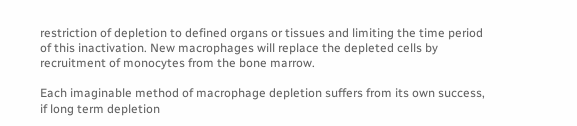restriction of depletion to defined organs or tissues and limiting the time period of this inactivation. New macrophages will replace the depleted cells by recruitment of monocytes from the bone marrow.

Each imaginable method of macrophage depletion suffers from its own success, if long term depletion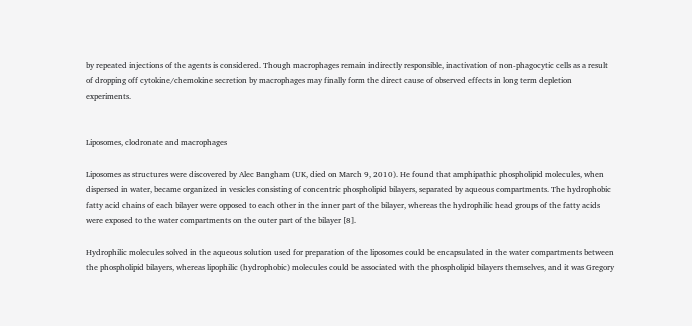by repeated injections of the agents is considered. Though macrophages remain indirectly responsible, inactivation of non-phagocytic cells as a result of dropping off cytokine/chemokine secretion by macrophages may finally form the direct cause of observed effects in long term depletion experiments.


Liposomes, clodronate and macrophages

Liposomes as structures were discovered by Alec Bangham (UK, died on March 9, 2010). He found that amphipathic phospholipid molecules, when dispersed in water, became organized in vesicles consisting of concentric phospholipid bilayers, separated by aqueous compartments. The hydrophobic fatty acid chains of each bilayer were opposed to each other in the inner part of the bilayer, whereas the hydrophilic head groups of the fatty acids were exposed to the water compartments on the outer part of the bilayer [8].

Hydrophilic molecules solved in the aqueous solution used for preparation of the liposomes could be encapsulated in the water compartments between the phospholipid bilayers, whereas lipophilic (hydrophobic) molecules could be associated with the phospholipid bilayers themselves, and it was Gregory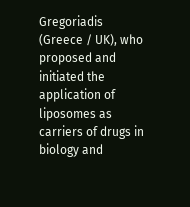Gregoriadis (Greece / UK), who proposed and initiated the application of liposomes as carriers of drugs in biology and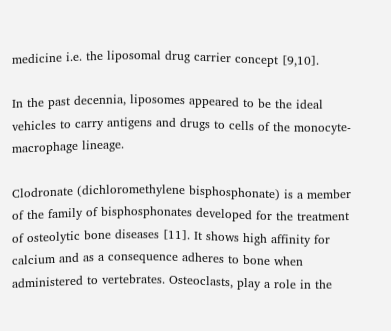medicine i.e. the liposomal drug carrier concept [9,10].

In the past decennia, liposomes appeared to be the ideal vehicles to carry antigens and drugs to cells of the monocyte-macrophage lineage.

Clodronate (dichloromethylene bisphosphonate) is a member of the family of bisphosphonates developed for the treatment of osteolytic bone diseases [11]. It shows high affinity for calcium and as a consequence adheres to bone when administered to vertebrates. Osteoclasts, play a role in the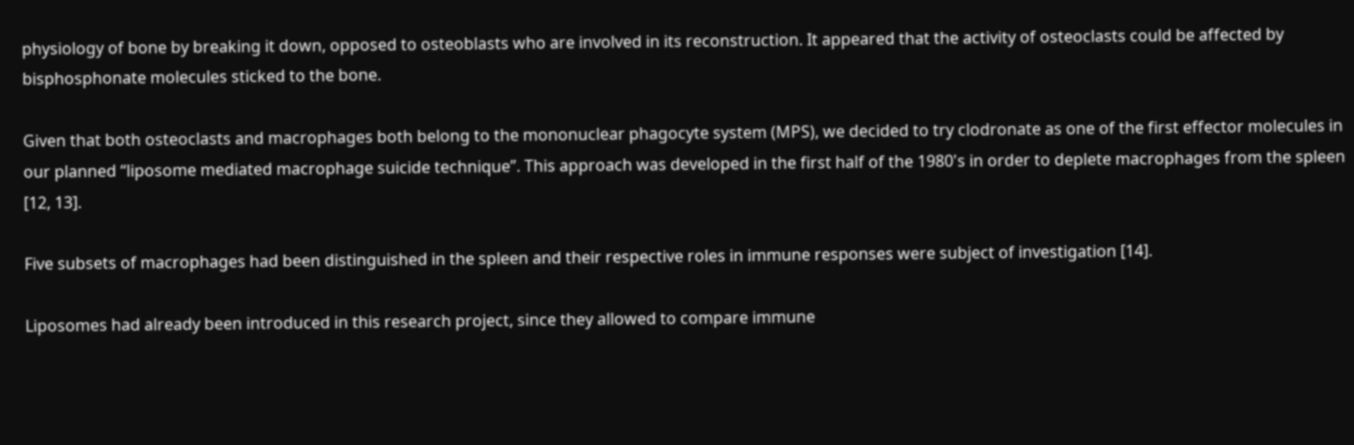physiology of bone by breaking it down, opposed to osteoblasts who are involved in its reconstruction. It appeared that the activity of osteoclasts could be affected by bisphosphonate molecules sticked to the bone.

Given that both osteoclasts and macrophages both belong to the mononuclear phagocyte system (MPS), we decided to try clodronate as one of the first effector molecules in our planned “liposome mediated macrophage suicide technique”. This approach was developed in the first half of the 1980's in order to deplete macrophages from the spleen [12, 13].

Five subsets of macrophages had been distinguished in the spleen and their respective roles in immune responses were subject of investigation [14].

Liposomes had already been introduced in this research project, since they allowed to compare immune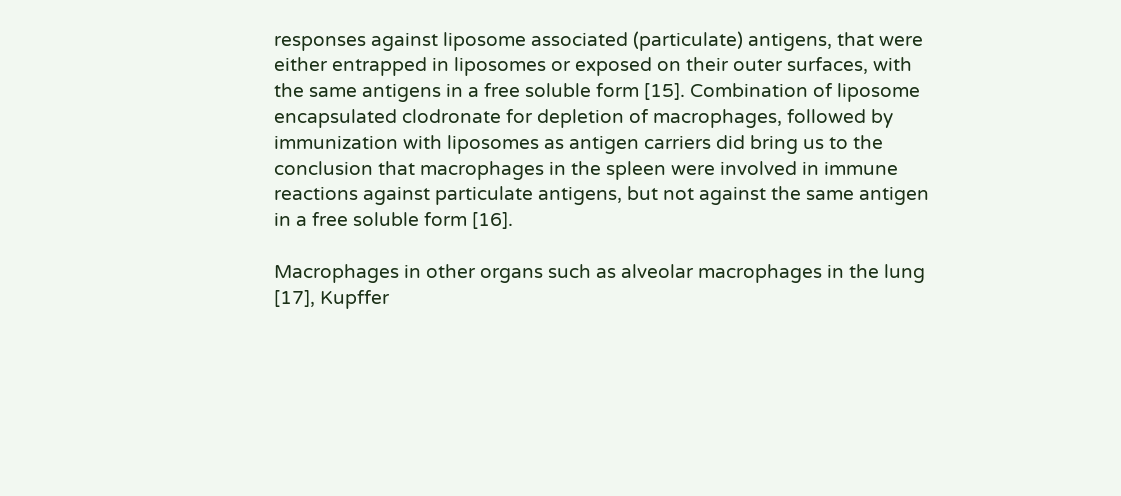responses against liposome associated (particulate) antigens, that were either entrapped in liposomes or exposed on their outer surfaces, with the same antigens in a free soluble form [15]. Combination of liposome encapsulated clodronate for depletion of macrophages, followed by immunization with liposomes as antigen carriers did bring us to the conclusion that macrophages in the spleen were involved in immune reactions against particulate antigens, but not against the same antigen in a free soluble form [16].

Macrophages in other organs such as alveolar macrophages in the lung [17], Kupffer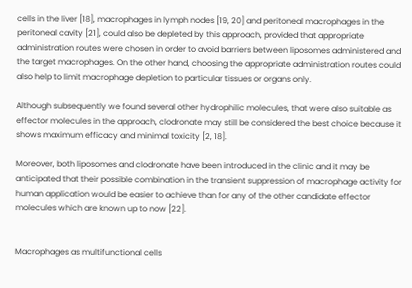cells in the liver [18], macrophages in lymph nodes [19, 20] and peritoneal macrophages in the peritoneal cavity [21], could also be depleted by this approach, provided that appropriate administration routes were chosen in order to avoid barriers between liposomes administered and the target macrophages. On the other hand, choosing the appropriate administration routes could also help to limit macrophage depletion to particular tissues or organs only.

Although subsequently we found several other hydrophilic molecules, that were also suitable as effector molecules in the approach, clodronate may still be considered the best choice because it shows maximum efficacy and minimal toxicity [2, 18].

Moreover, both liposomes and clodronate have been introduced in the clinic and it may be anticipated that their possible combination in the transient suppression of macrophage activity for human application would be easier to achieve than for any of the other candidate effector molecules which are known up to now [22].


Macrophages as multifunctional cells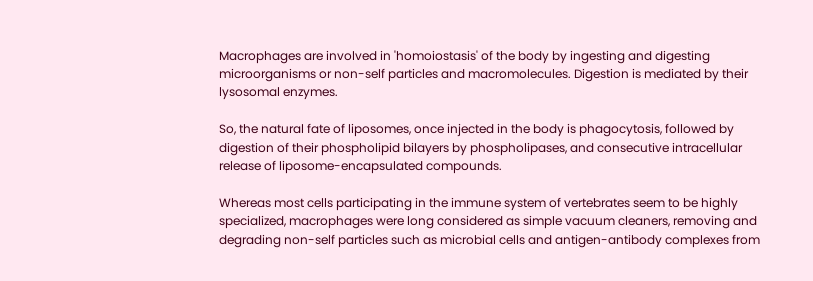Macrophages are involved in 'homoiostasis' of the body by ingesting and digesting microorganisms or non-self particles and macromolecules. Digestion is mediated by their lysosomal enzymes.

So, the natural fate of liposomes, once injected in the body is phagocytosis, followed by digestion of their phospholipid bilayers by phospholipases, and consecutive intracellular release of liposome-encapsulated compounds.

Whereas most cells participating in the immune system of vertebrates seem to be highly specialized, macrophages were long considered as simple vacuum cleaners, removing and degrading non-self particles such as microbial cells and antigen-antibody complexes from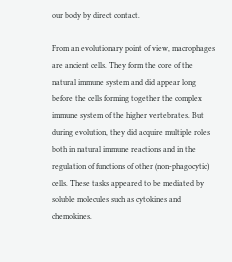our body by direct contact.

From an evolutionary point of view, macrophages are ancient cells. They form the core of the natural immune system and did appear long before the cells forming together the complex immune system of the higher vertebrates. But during evolution, they did acquire multiple roles both in natural immune reactions and in the regulation of functions of other (non-phagocytic) cells. These tasks appeared to be mediated by soluble molecules such as cytokines and chemokines.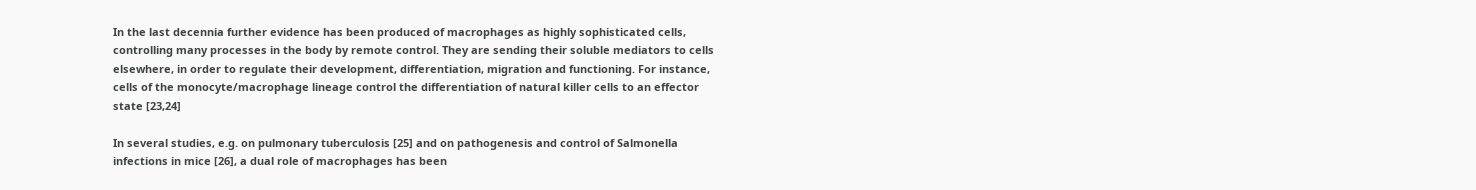In the last decennia further evidence has been produced of macrophages as highly sophisticated cells, controlling many processes in the body by remote control. They are sending their soluble mediators to cells elsewhere, in order to regulate their development, differentiation, migration and functioning. For instance, cells of the monocyte/macrophage lineage control the differentiation of natural killer cells to an effector state [23,24]

In several studies, e.g. on pulmonary tuberculosis [25] and on pathogenesis and control of Salmonella infections in mice [26], a dual role of macrophages has been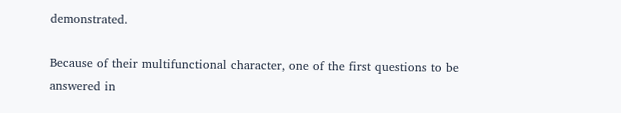demonstrated.

Because of their multifunctional character, one of the first questions to be answered in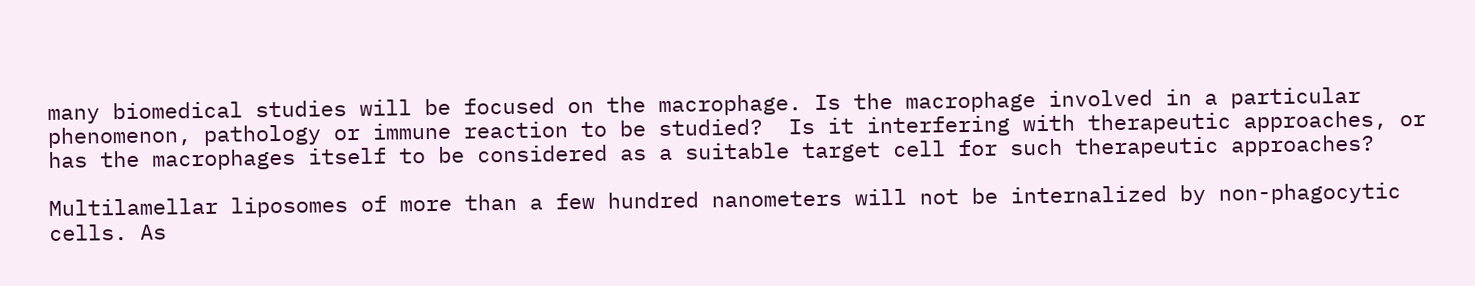many biomedical studies will be focused on the macrophage. Is the macrophage involved in a particular phenomenon, pathology or immune reaction to be studied?  Is it interfering with therapeutic approaches, or has the macrophages itself to be considered as a suitable target cell for such therapeutic approaches?

Multilamellar liposomes of more than a few hundred nanometers will not be internalized by non-phagocytic cells. As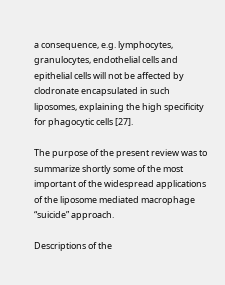a consequence, e.g. lymphocytes, granulocytes, endothelial cells and epithelial cells will not be affected by clodronate encapsulated in such liposomes, explaining the high specificity for phagocytic cells [27].

The purpose of the present review was to summarize shortly some of the most important of the widespread applications of the liposome mediated macrophage “suicide” approach.

Descriptions of the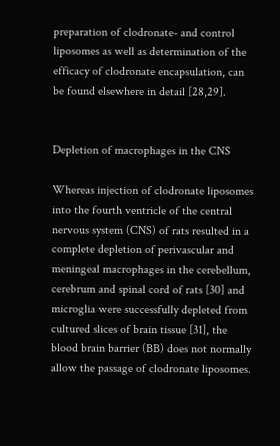preparation of clodronate- and control liposomes as well as determination of the efficacy of clodronate encapsulation, can be found elsewhere in detail [28,29].


Depletion of macrophages in the CNS

Whereas injection of clodronate liposomes into the fourth ventricle of the central nervous system (CNS) of rats resulted in a complete depletion of perivascular and meningeal macrophages in the cerebellum, cerebrum and spinal cord of rats [30] and microglia were successfully depleted from cultured slices of brain tissue [31], the blood brain barrier (BB) does not normally allow the passage of clodronate liposomes.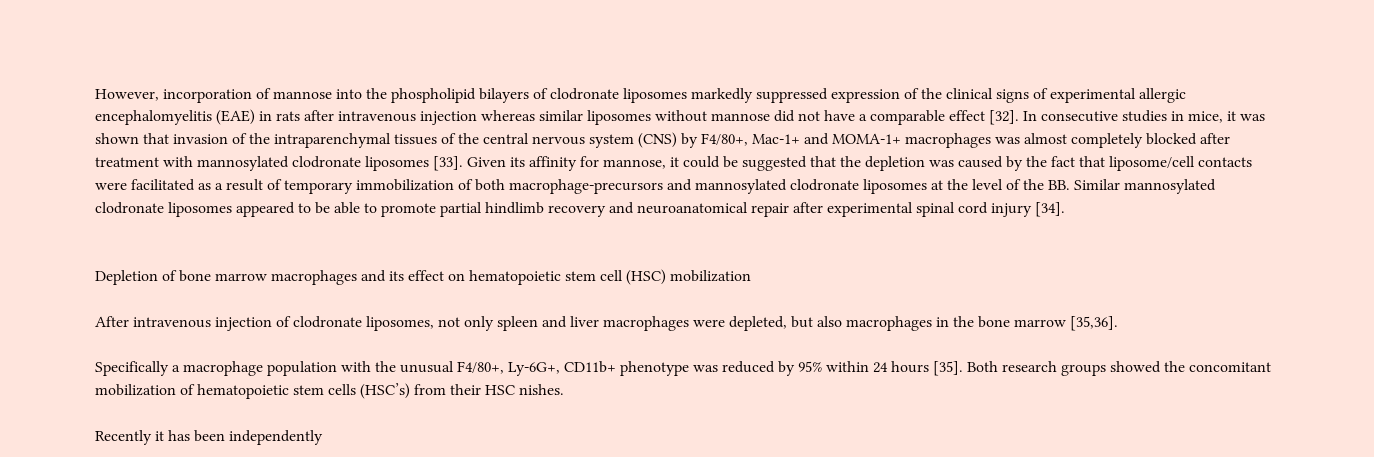However, incorporation of mannose into the phospholipid bilayers of clodronate liposomes markedly suppressed expression of the clinical signs of experimental allergic encephalomyelitis (EAE) in rats after intravenous injection whereas similar liposomes without mannose did not have a comparable effect [32]. In consecutive studies in mice, it was shown that invasion of the intraparenchymal tissues of the central nervous system (CNS) by F4/80+, Mac-1+ and MOMA-1+ macrophages was almost completely blocked after treatment with mannosylated clodronate liposomes [33]. Given its affinity for mannose, it could be suggested that the depletion was caused by the fact that liposome/cell contacts were facilitated as a result of temporary immobilization of both macrophage-precursors and mannosylated clodronate liposomes at the level of the BB. Similar mannosylated clodronate liposomes appeared to be able to promote partial hindlimb recovery and neuroanatomical repair after experimental spinal cord injury [34].


Depletion of bone marrow macrophages and its effect on hematopoietic stem cell (HSC) mobilization

After intravenous injection of clodronate liposomes, not only spleen and liver macrophages were depleted, but also macrophages in the bone marrow [35,36].

Specifically a macrophage population with the unusual F4/80+, Ly-6G+, CD11b+ phenotype was reduced by 95% within 24 hours [35]. Both research groups showed the concomitant mobilization of hematopoietic stem cells (HSC’s) from their HSC nishes.

Recently it has been independently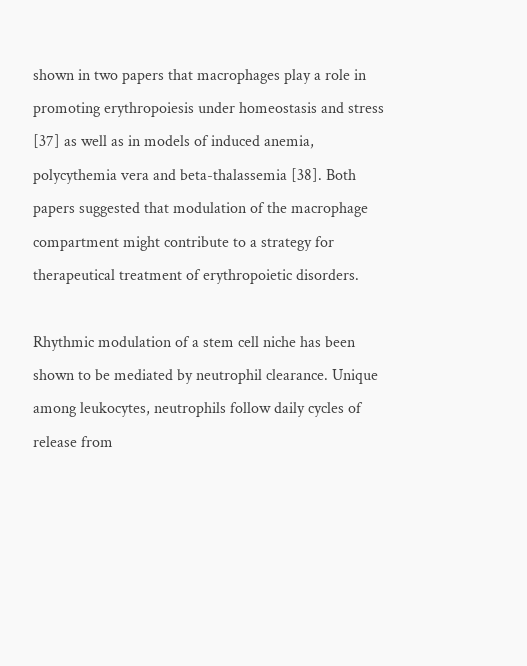shown in two papers that macrophages play a role in promoting erythropoiesis under homeostasis and stress [37] as well as in models of induced anemia, polycythemia vera and beta-thalassemia [38]. Both papers suggested that modulation of the macrophage compartment might contribute to a strategy for therapeutical treatment of erythropoietic disorders.

Rhythmic modulation of a stem cell niche has been shown to be mediated by neutrophil clearance. Unique among leukocytes, neutrophils follow daily cycles of release from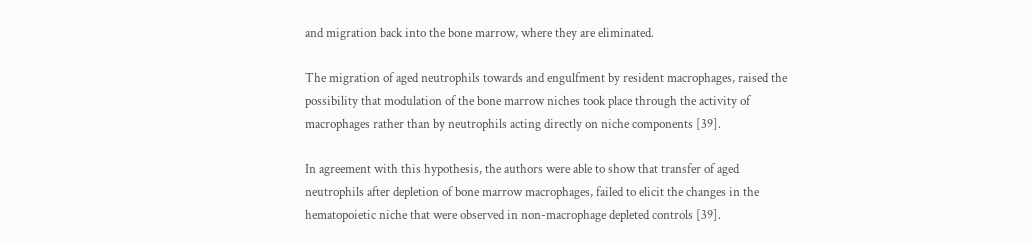and migration back into the bone marrow, where they are eliminated.

The migration of aged neutrophils towards and engulfment by resident macrophages, raised the possibility that modulation of the bone marrow niches took place through the activity of macrophages rather than by neutrophils acting directly on niche components [39].

In agreement with this hypothesis, the authors were able to show that transfer of aged neutrophils after depletion of bone marrow macrophages, failed to elicit the changes in the hematopoietic niche that were observed in non-macrophage depleted controls [39].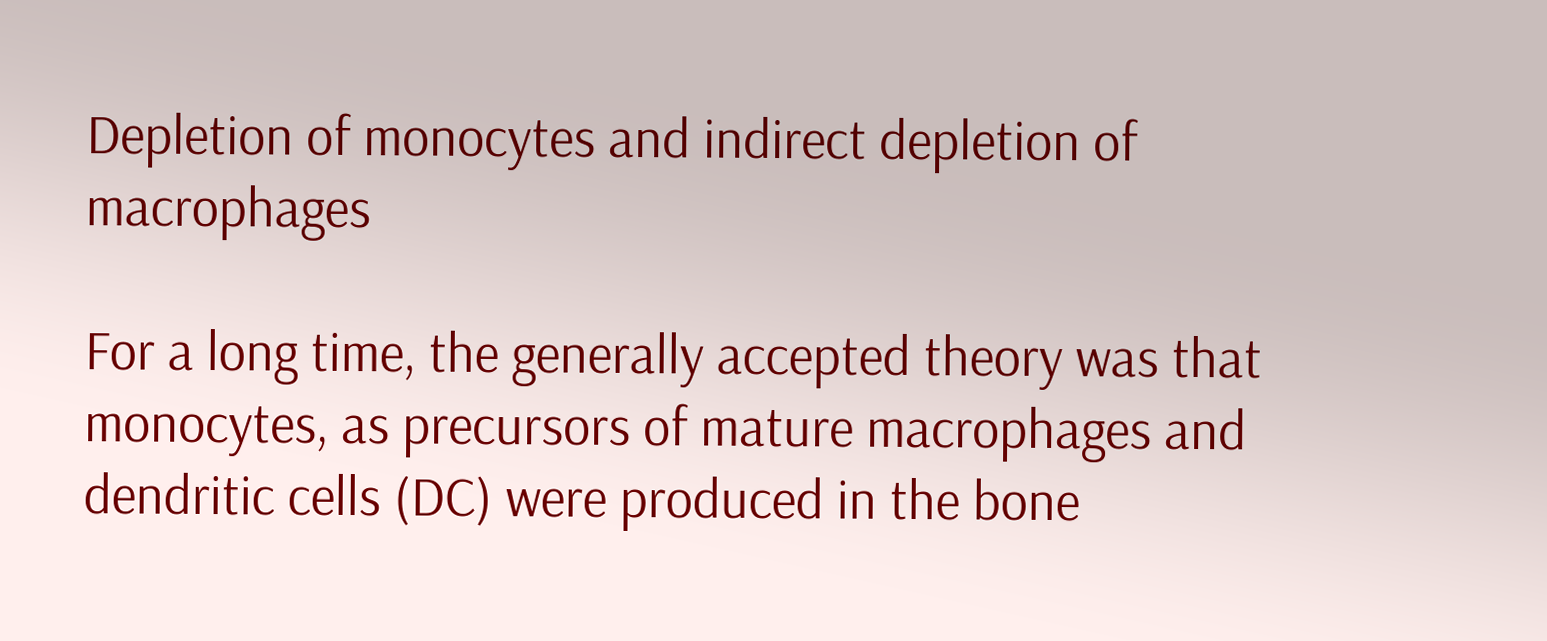Depletion of monocytes and indirect depletion of macrophages

For a long time, the generally accepted theory was that monocytes, as precursors of mature macrophages and dendritic cells (DC) were produced in the bone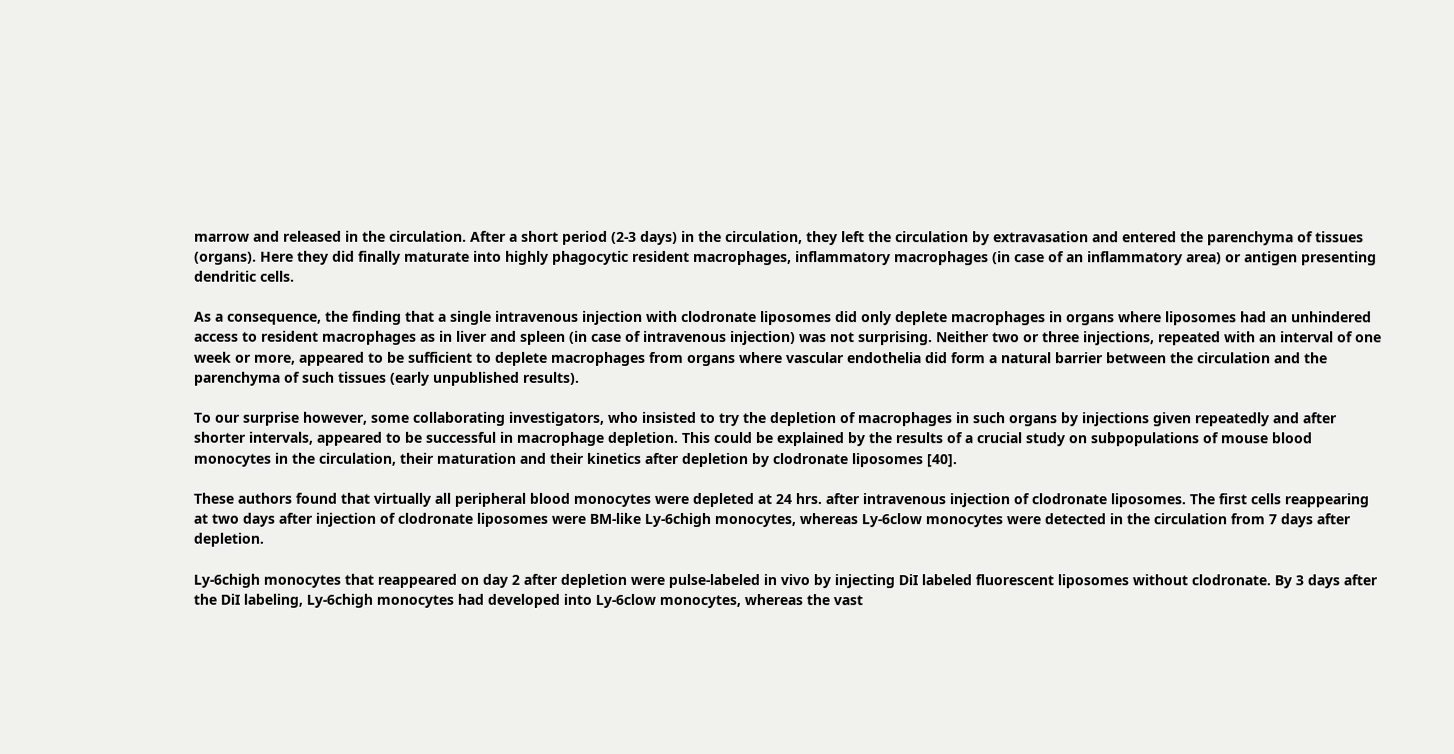marrow and released in the circulation. After a short period (2-3 days) in the circulation, they left the circulation by extravasation and entered the parenchyma of tissues (organs). Here they did finally maturate into highly phagocytic resident macrophages, inflammatory macrophages (in case of an inflammatory area) or antigen presenting dendritic cells.

As a consequence, the finding that a single intravenous injection with clodronate liposomes did only deplete macrophages in organs where liposomes had an unhindered access to resident macrophages as in liver and spleen (in case of intravenous injection) was not surprising. Neither two or three injections, repeated with an interval of one week or more, appeared to be sufficient to deplete macrophages from organs where vascular endothelia did form a natural barrier between the circulation and the parenchyma of such tissues (early unpublished results).

To our surprise however, some collaborating investigators, who insisted to try the depletion of macrophages in such organs by injections given repeatedly and after shorter intervals, appeared to be successful in macrophage depletion. This could be explained by the results of a crucial study on subpopulations of mouse blood monocytes in the circulation, their maturation and their kinetics after depletion by clodronate liposomes [40].

These authors found that virtually all peripheral blood monocytes were depleted at 24 hrs. after intravenous injection of clodronate liposomes. The first cells reappearing at two days after injection of clodronate liposomes were BM-like Ly-6chigh monocytes, whereas Ly-6clow monocytes were detected in the circulation from 7 days after depletion.

Ly-6chigh monocytes that reappeared on day 2 after depletion were pulse-labeled in vivo by injecting DiI labeled fluorescent liposomes without clodronate. By 3 days after the DiI labeling, Ly-6chigh monocytes had developed into Ly-6clow monocytes, whereas the vast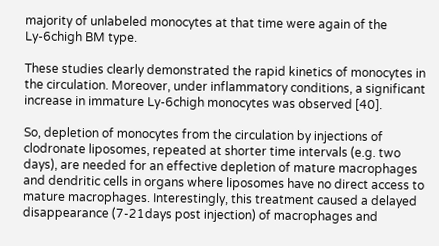majority of unlabeled monocytes at that time were again of the Ly-6chigh BM type.

These studies clearly demonstrated the rapid kinetics of monocytes in the circulation. Moreover, under inflammatory conditions, a significant increase in immature Ly-6chigh monocytes was observed [40].

So, depletion of monocytes from the circulation by injections of clodronate liposomes, repeated at shorter time intervals (e.g. two days), are needed for an effective depletion of mature macrophages and dendritic cells in organs where liposomes have no direct access to mature macrophages. Interestingly, this treatment caused a delayed disappearance (7-21days post injection) of macrophages and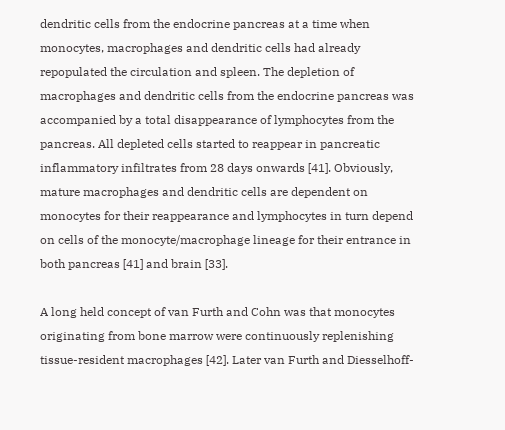dendritic cells from the endocrine pancreas at a time when monocytes, macrophages and dendritic cells had already repopulated the circulation and spleen. The depletion of macrophages and dendritic cells from the endocrine pancreas was accompanied by a total disappearance of lymphocytes from the pancreas. All depleted cells started to reappear in pancreatic inflammatory infiltrates from 28 days onwards [41]. Obviously, mature macrophages and dendritic cells are dependent on monocytes for their reappearance and lymphocytes in turn depend on cells of the monocyte/macrophage lineage for their entrance in both pancreas [41] and brain [33].

A long held concept of van Furth and Cohn was that monocytes originating from bone marrow were continuously replenishing tissue-resident macrophages [42]. Later van Furth and Diesselhoff-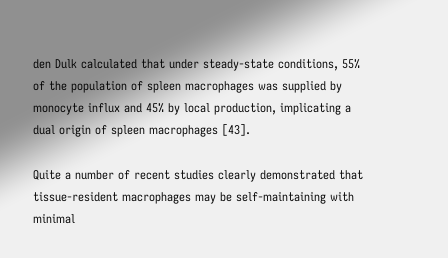den Dulk calculated that under steady-state conditions, 55% of the population of spleen macrophages was supplied by monocyte influx and 45% by local production, implicating a dual origin of spleen macrophages [43].

Quite a number of recent studies clearly demonstrated that tissue-resident macrophages may be self-maintaining with minimal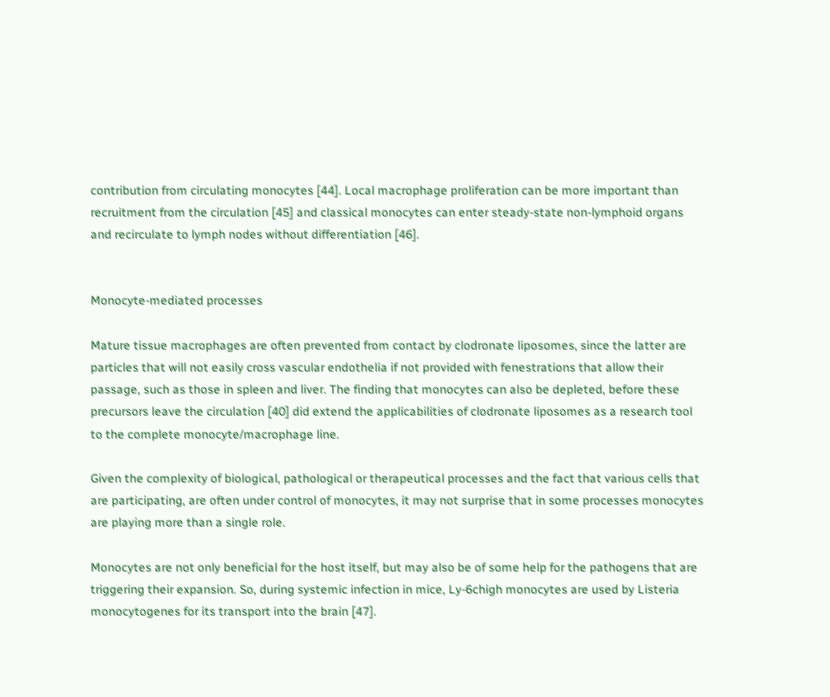contribution from circulating monocytes [44]. Local macrophage proliferation can be more important than recruitment from the circulation [45] and classical monocytes can enter steady-state non-lymphoid organs and recirculate to lymph nodes without differentiation [46].


Monocyte-mediated processes

Mature tissue macrophages are often prevented from contact by clodronate liposomes, since the latter are particles that will not easily cross vascular endothelia if not provided with fenestrations that allow their passage, such as those in spleen and liver. The finding that monocytes can also be depleted, before these precursors leave the circulation [40] did extend the applicabilities of clodronate liposomes as a research tool to the complete monocyte/macrophage line.

Given the complexity of biological, pathological or therapeutical processes and the fact that various cells that are participating, are often under control of monocytes, it may not surprise that in some processes monocytes are playing more than a single role.

Monocytes are not only beneficial for the host itself, but may also be of some help for the pathogens that are triggering their expansion. So, during systemic infection in mice, Ly-6chigh monocytes are used by Listeria monocytogenes for its transport into the brain [47].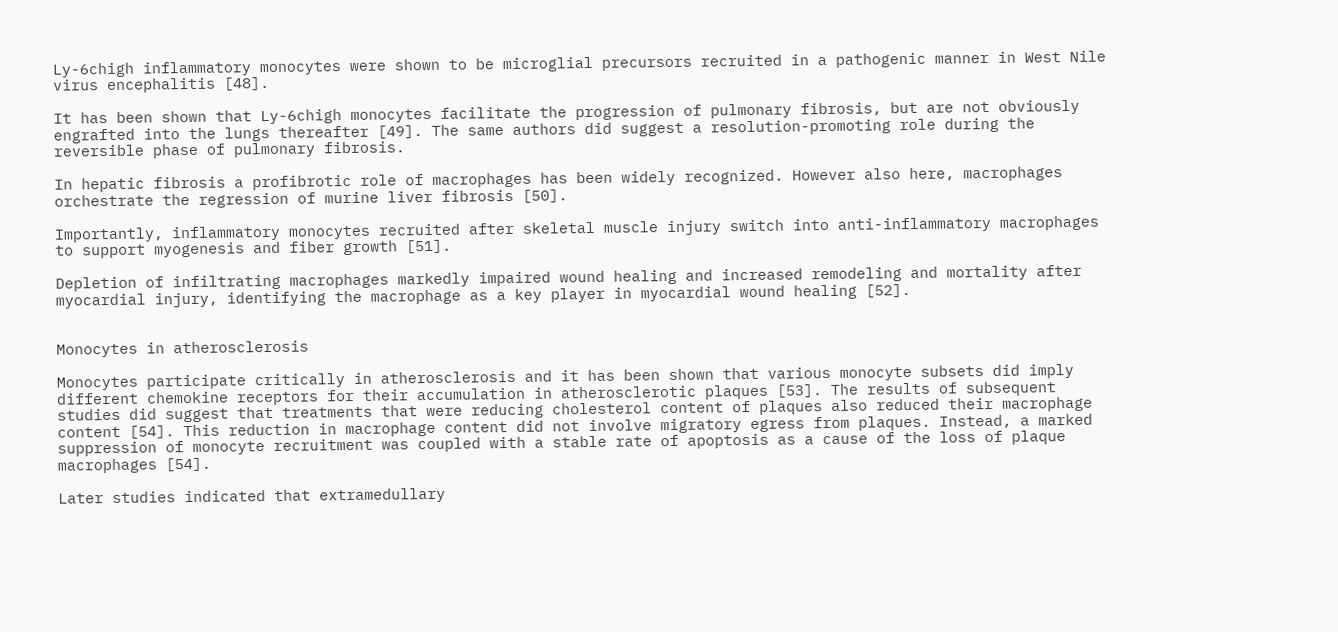Ly-6chigh inflammatory monocytes were shown to be microglial precursors recruited in a pathogenic manner in West Nile virus encephalitis [48].

It has been shown that Ly-6chigh monocytes facilitate the progression of pulmonary fibrosis, but are not obviously engrafted into the lungs thereafter [49]. The same authors did suggest a resolution-promoting role during the reversible phase of pulmonary fibrosis.

In hepatic fibrosis a profibrotic role of macrophages has been widely recognized. However also here, macrophages orchestrate the regression of murine liver fibrosis [50].

Importantly, inflammatory monocytes recruited after skeletal muscle injury switch into anti-inflammatory macrophages to support myogenesis and fiber growth [51].

Depletion of infiltrating macrophages markedly impaired wound healing and increased remodeling and mortality after myocardial injury, identifying the macrophage as a key player in myocardial wound healing [52].


Monocytes in atherosclerosis

Monocytes participate critically in atherosclerosis and it has been shown that various monocyte subsets did imply different chemokine receptors for their accumulation in atherosclerotic plaques [53]. The results of subsequent studies did suggest that treatments that were reducing cholesterol content of plaques also reduced their macrophage content [54]. This reduction in macrophage content did not involve migratory egress from plaques. Instead, a marked suppression of monocyte recruitment was coupled with a stable rate of apoptosis as a cause of the loss of plaque macrophages [54].

Later studies indicated that extramedullary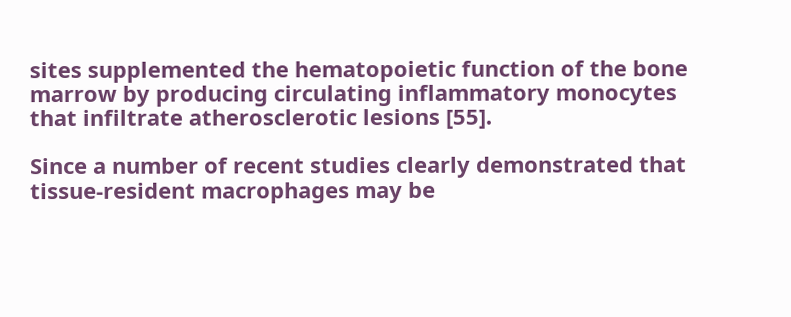sites supplemented the hematopoietic function of the bone marrow by producing circulating inflammatory monocytes that infiltrate atherosclerotic lesions [55].

Since a number of recent studies clearly demonstrated that tissue-resident macrophages may be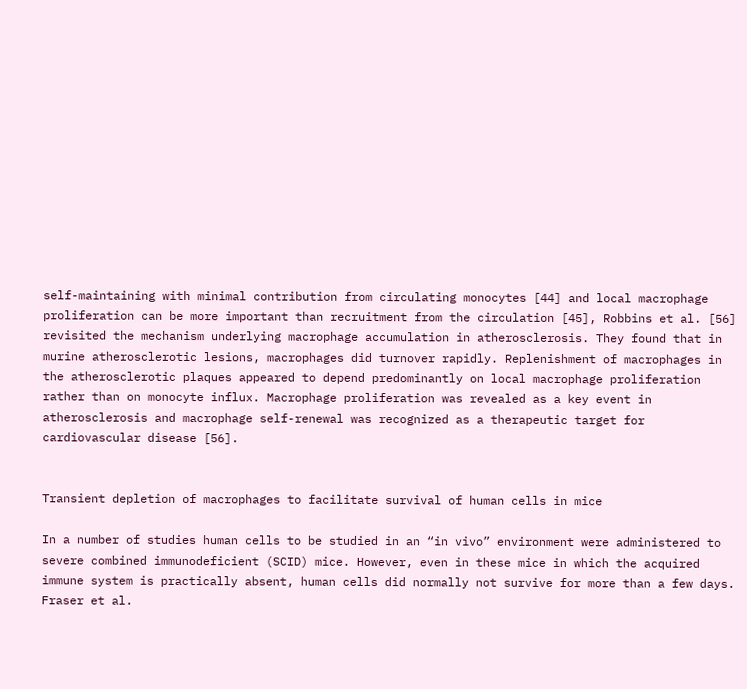self-maintaining with minimal contribution from circulating monocytes [44] and local macrophage proliferation can be more important than recruitment from the circulation [45], Robbins et al. [56] revisited the mechanism underlying macrophage accumulation in atherosclerosis. They found that in murine atherosclerotic lesions, macrophages did turnover rapidly. Replenishment of macrophages in the atherosclerotic plaques appeared to depend predominantly on local macrophage proliferation rather than on monocyte influx. Macrophage proliferation was revealed as a key event in atherosclerosis and macrophage self-renewal was recognized as a therapeutic target for cardiovascular disease [56].


Transient depletion of macrophages to facilitate survival of human cells in mice

In a number of studies human cells to be studied in an “in vivo” environment were administered to severe combined immunodeficient (SCID) mice. However, even in these mice in which the acquired immune system is practically absent, human cells did normally not survive for more than a few days. Fraser et al.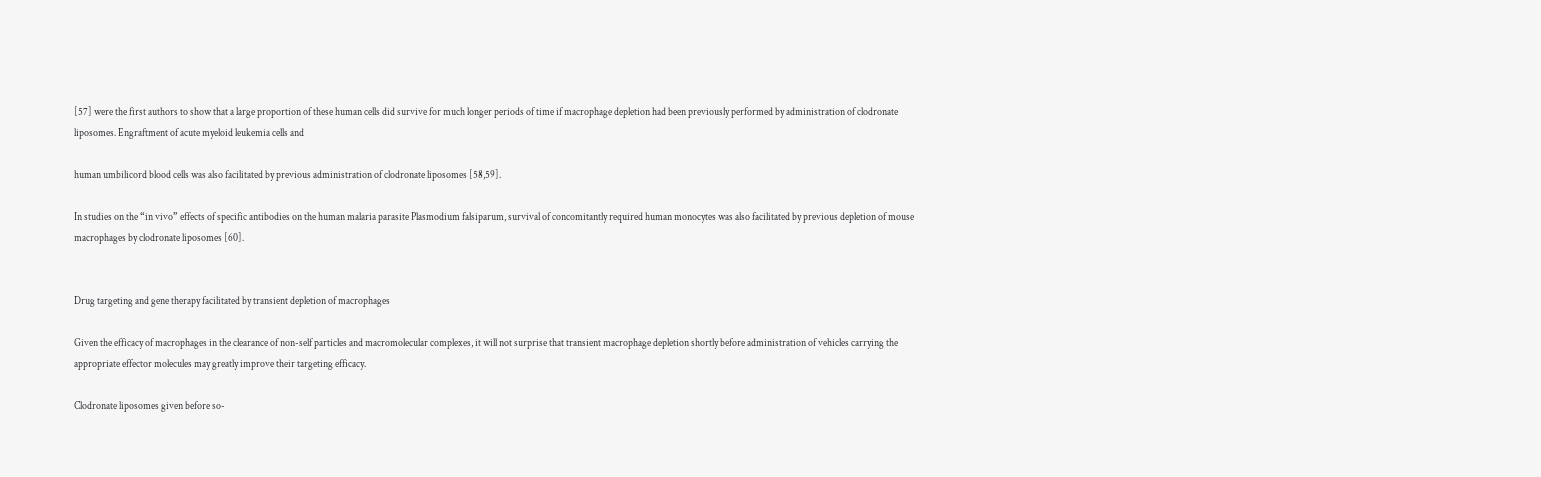[57] were the first authors to show that a large proportion of these human cells did survive for much longer periods of time if macrophage depletion had been previously performed by administration of clodronate liposomes. Engraftment of acute myeloid leukemia cells and

human umbilicord blood cells was also facilitated by previous administration of clodronate liposomes [58,59].

In studies on the “in vivo” effects of specific antibodies on the human malaria parasite Plasmodium falsiparum, survival of concomitantly required human monocytes was also facilitated by previous depletion of mouse macrophages by clodronate liposomes [60].


Drug targeting and gene therapy facilitated by transient depletion of macrophages

Given the efficacy of macrophages in the clearance of non-self particles and macromolecular complexes, it will not surprise that transient macrophage depletion shortly before administration of vehicles carrying the appropriate effector molecules may greatly improve their targeting efficacy.

Clodronate liposomes given before so-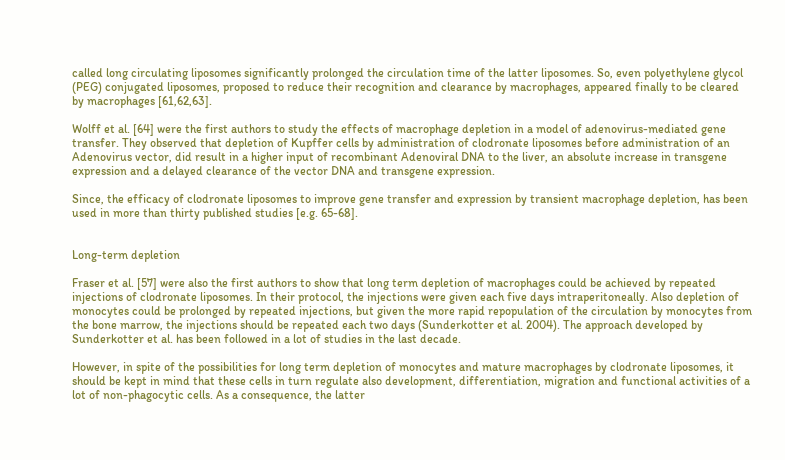called long circulating liposomes significantly prolonged the circulation time of the latter liposomes. So, even polyethylene glycol (PEG) conjugated liposomes, proposed to reduce their recognition and clearance by macrophages, appeared finally to be cleared by macrophages [61,62,63].

Wolff et al. [64] were the first authors to study the effects of macrophage depletion in a model of adenovirus-mediated gene transfer. They observed that depletion of Kupffer cells by administration of clodronate liposomes before administration of an Adenovirus vector, did result in a higher input of recombinant Adenoviral DNA to the liver, an absolute increase in transgene expression and a delayed clearance of the vector DNA and transgene expression.

Since, the efficacy of clodronate liposomes to improve gene transfer and expression by transient macrophage depletion, has been used in more than thirty published studies [e.g. 65-68].


Long-term depletion

Fraser et al. [57] were also the first authors to show that long term depletion of macrophages could be achieved by repeated injections of clodronate liposomes. In their protocol, the injections were given each five days intraperitoneally. Also depletion of monocytes could be prolonged by repeated injections, but given the more rapid repopulation of the circulation by monocytes from the bone marrow, the injections should be repeated each two days (Sunderkotter et al. 2004). The approach developed by Sunderkotter et al. has been followed in a lot of studies in the last decade.

However, in spite of the possibilities for long term depletion of monocytes and mature macrophages by clodronate liposomes, it should be kept in mind that these cells in turn regulate also development, differentiation, migration and functional activities of a lot of non-phagocytic cells. As a consequence, the latter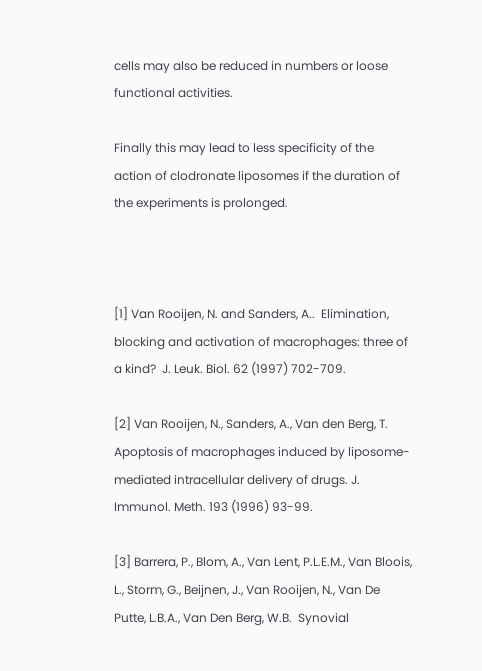cells may also be reduced in numbers or loose functional activities.

Finally this may lead to less specificity of the action of clodronate liposomes if the duration of the experiments is prolonged.



[1] Van Rooijen, N. and Sanders, A..  Elimination, blocking and activation of macrophages: three of a kind?  J. Leuk. Biol. 62 (1997) 702-709.

[2] Van Rooijen, N., Sanders, A., Van den Berg, T. Apoptosis of macrophages induced by liposome-mediated intracellular delivery of drugs. J. Immunol. Meth. 193 (1996) 93-99.

[3] Barrera, P., Blom, A., Van Lent, P.L.E.M., Van Bloois, L., Storm, G., Beijnen, J., Van Rooijen, N., Van De Putte, L.B.A., Van Den Berg, W.B.  Synovial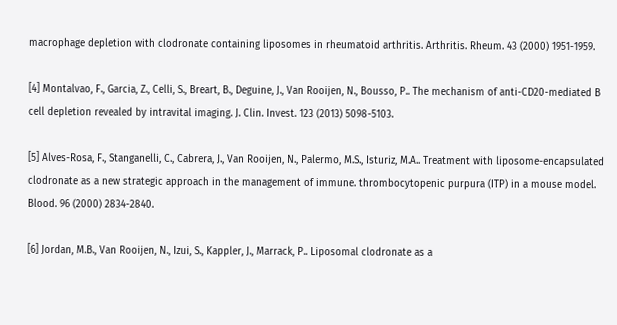macrophage depletion with clodronate containing liposomes in rheumatoid arthritis. Arthritis. Rheum. 43 (2000) 1951-1959.

[4] Montalvao, F., Garcia, Z., Celli, S., Breart, B., Deguine, J., Van Rooijen, N., Bousso, P.. The mechanism of anti-CD20-mediated B cell depletion revealed by intravital imaging. J. Clin. Invest. 123 (2013) 5098-5103.

[5] Alves-Rosa, F., Stanganelli, C., Cabrera, J., Van Rooijen, N., Palermo, M.S., Isturiz, M.A.. Treatment with liposome-encapsulated clodronate as a new strategic approach in the management of immune. thrombocytopenic purpura (ITP) in a mouse model. Blood. 96 (2000) 2834-2840.

[6] Jordan, M.B., Van Rooijen, N., Izui, S., Kappler, J., Marrack, P.. Liposomal clodronate as a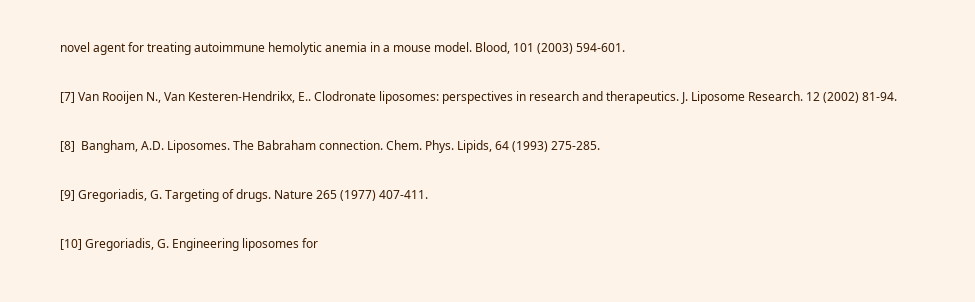novel agent for treating autoimmune hemolytic anemia in a mouse model. Blood, 101 (2003) 594-601.

[7] Van Rooijen N., Van Kesteren-Hendrikx, E.. Clodronate liposomes: perspectives in research and therapeutics. J. Liposome Research. 12 (2002) 81-94.

[8]  Bangham, A.D. Liposomes. The Babraham connection. Chem. Phys. Lipids, 64 (1993) 275-285.

[9] Gregoriadis, G. Targeting of drugs. Nature 265 (1977) 407-411.

[10] Gregoriadis, G. Engineering liposomes for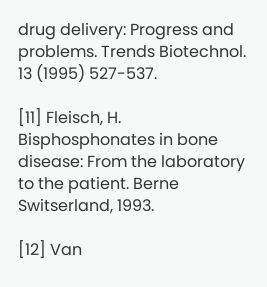drug delivery: Progress and problems. Trends Biotechnol. 13 (1995) 527-537.

[11] Fleisch, H. Bisphosphonates in bone disease: From the laboratory to the patient. Berne Switserland, 1993.

[12] Van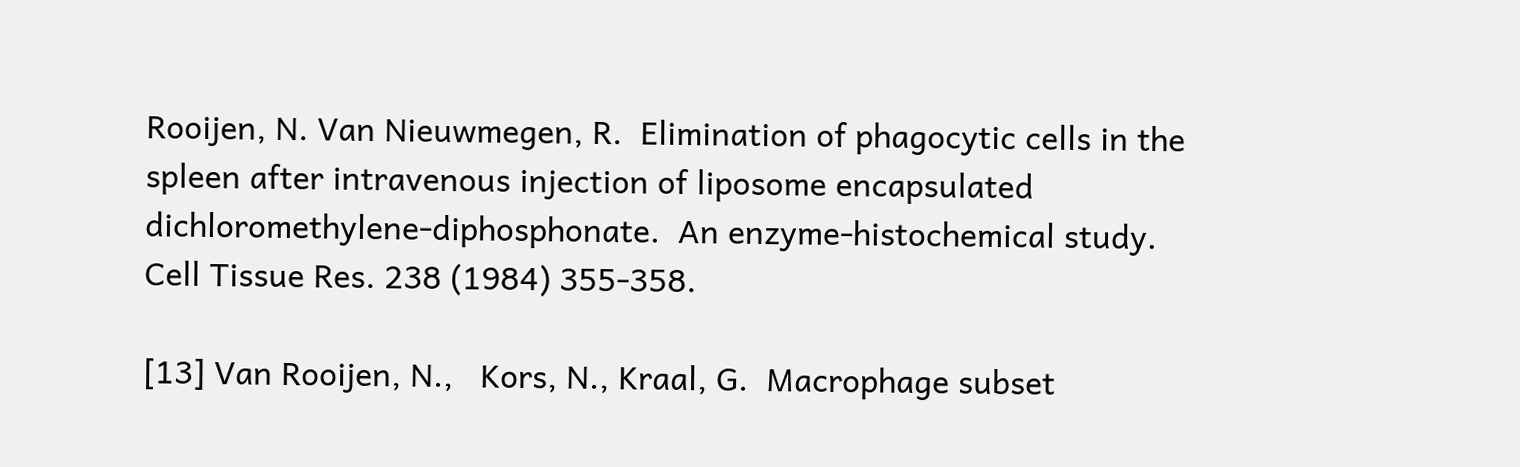Rooijen, N. Van Nieuwmegen, R.  Elimination of phagocytic cells in the spleen after intravenous injection of liposome encapsulated dichloromethylene-diphosphonate.  An enzyme-histochemical study.  Cell Tissue Res. 238 (1984) 355-358.

[13] Van Rooijen, N.,   Kors, N., Kraal, G.  Macrophage subset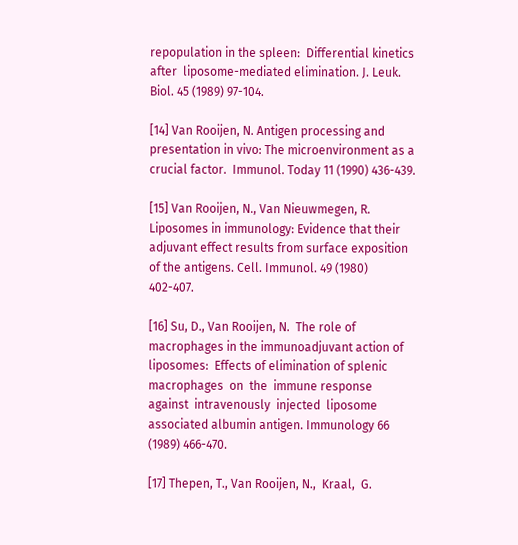repopulation in the spleen:  Differential kinetics  after  liposome-mediated elimination. J. Leuk. Biol. 45 (1989) 97-104.

[14] Van Rooijen, N. Antigen processing and presentation in vivo: The microenvironment as a crucial factor.  Immunol. Today 11 (1990) 436-439.

[15] Van Rooijen, N., Van Nieuwmegen, R. Liposomes in immunology: Evidence that their adjuvant effect results from surface exposition of the antigens. Cell. Immunol. 49 (1980) 402-407.

[16] Su, D., Van Rooijen, N.  The role of macrophages in the immunoadjuvant action of liposomes:  Effects of elimination of splenic macrophages  on  the  immune response  against  intravenously  injected  liposome associated albumin antigen. Immunology 66 (1989) 466-470.

[17] Thepen, T., Van Rooijen, N.,  Kraal,  G.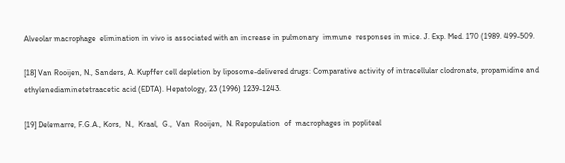Alveolar macrophage  elimination in vivo is associated with an increase in pulmonary  immune  responses in mice. J. Exp. Med. 170 (1989. 499-509.

[18] Van Rooijen, N., Sanders, A. Kupffer cell depletion by liposome-delivered drugs: Comparative activity of intracellular clodronate, propamidine and ethylenediaminetetraacetic acid (EDTA). Hepatology, 23 (1996) 1239-1243.

[19] Delemarre, F.G.A., Kors,  N.,  Kraal,  G.,  Van  Rooijen,  N. Repopulation  of  macrophages in popliteal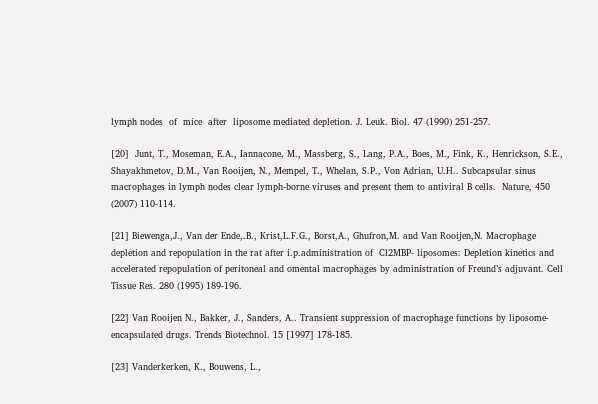lymph nodes  of  mice  after  liposome mediated depletion. J. Leuk. Biol. 47 (1990) 251-257.

[20]  Junt, T., Moseman, E.A., Iannacone, M., Massberg, S., Lang, P.A., Boes, M., Fink, K., Henrickson, S.E., Shayakhmetov, D.M., Van Rooijen, N., Mempel, T., Whelan, S.P., Von Adrian, U.H.. Subcapsular sinus macrophages in lymph nodes clear lymph-borne viruses and present them to antiviral B cells.  Nature, 450 (2007) 110-114.

[21] Biewenga,J., Van der Ende,.B., Krist,L.F.G., Borst,A., Ghufron,M. and Van Rooijen,N. Macrophage depletion and repopulation in the rat after i.p.administration of  Cl2MBP- liposomes: Depletion kinetics and accelerated repopulation of peritoneal and omental macrophages by administration of Freund’s adjuvant. Cell Tissue Res. 280 (1995) 189-196.

[22] Van Rooijen N., Bakker, J., Sanders, A.. Transient suppression of macrophage functions by liposome-encapsulated drugs. Trends Biotechnol. 15 [1997] 178-185.

[23] Vanderkerken, K., Bouwens, L.,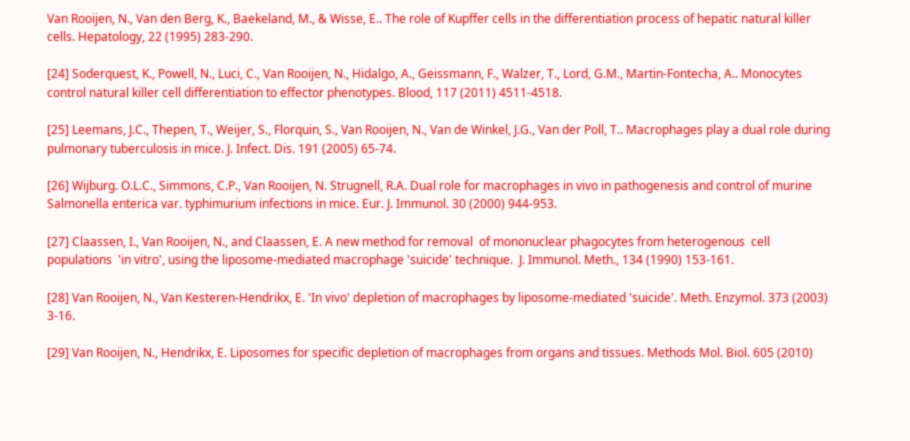Van Rooijen, N., Van den Berg, K., Baekeland, M., & Wisse, E.. The role of Kupffer cells in the differentiation process of hepatic natural killer cells. Hepatology, 22 (1995) 283-290.

[24] Soderquest, K., Powell, N., Luci, C., Van Rooijen, N., Hidalgo, A., Geissmann, F., Walzer, T., Lord, G.M., Martin-Fontecha, A.. Monocytes control natural killer cell differentiation to effector phenotypes. Blood, 117 (2011) 4511-4518.

[25] Leemans, J.C., Thepen, T., Weijer, S., Florquin, S., Van Rooijen, N., Van de Winkel, J.G., Van der Poll, T.. Macrophages play a dual role during pulmonary tuberculosis in mice. J. Infect. Dis. 191 (2005) 65-74.

[26] Wijburg. O.L.C., Simmons, C.P., Van Rooijen, N. Strugnell, R.A. Dual role for macrophages in vivo in pathogenesis and control of murine Salmonella enterica var. typhimurium infections in mice. Eur. J. Immunol. 30 (2000) 944-953.

[27] Claassen, I., Van Rooijen, N., and Claassen, E. A new method for removal  of mononuclear phagocytes from heterogenous  cell  populations  'in vitro', using the liposome-mediated macrophage 'suicide' technique.  J. Immunol. Meth., 134 (1990) 153-161.

[28] Van Rooijen, N., Van Kesteren-Hendrikx, E. 'In vivo' depletion of macrophages by liposome-mediated 'suicide'. Meth. Enzymol. 373 (2003) 3-16.

[29] Van Rooijen, N., Hendrikx, E. Liposomes for specific depletion of macrophages from organs and tissues. Methods Mol. Biol. 605 (2010)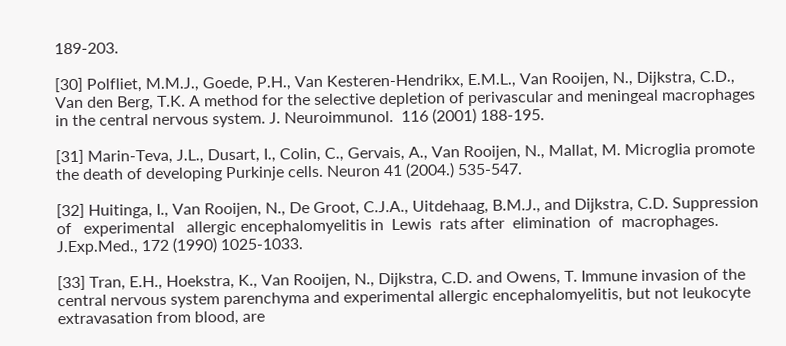189-203.

[30] Polfliet, M.M.J., Goede, P.H., Van Kesteren-Hendrikx, E.M.L., Van Rooijen, N., Dijkstra, C.D., Van den Berg, T.K. A method for the selective depletion of perivascular and meningeal macrophages in the central nervous system. J. Neuroimmunol.  116 (2001) 188-195.

[31] Marin-Teva, J.L., Dusart, I., Colin, C., Gervais, A., Van Rooijen, N., Mallat, M. Microglia promote the death of developing Purkinje cells. Neuron 41 (2004.) 535-547.

[32] Huitinga, I., Van Rooijen, N., De Groot, C.J.A., Uitdehaag, B.M.J., and Dijkstra, C.D. Suppression   of   experimental   allergic encephalomyelitis in  Lewis  rats after  elimination  of  macrophages.  J.Exp.Med., 172 (1990) 1025-1033.

[33] Tran, E.H., Hoekstra, K., Van Rooijen, N., Dijkstra, C.D. and Owens, T. Immune invasion of the central nervous system parenchyma and experimental allergic encephalomyelitis, but not leukocyte extravasation from blood, are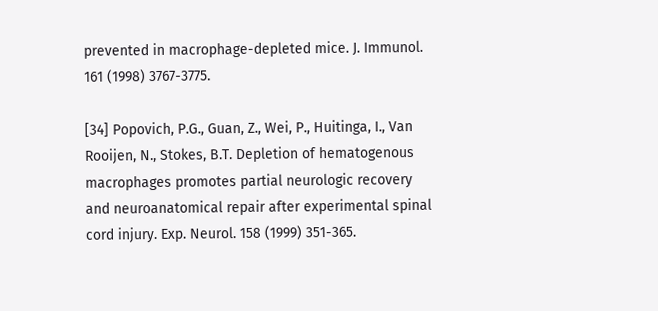prevented in macrophage-depleted mice. J. Immunol. 161 (1998) 3767-3775.

[34] Popovich, P.G., Guan, Z., Wei, P., Huitinga, I., Van Rooijen, N., Stokes, B.T. Depletion of hematogenous macrophages promotes partial neurologic recovery and neuroanatomical repair after experimental spinal cord injury. Exp. Neurol. 158 (1999) 351-365.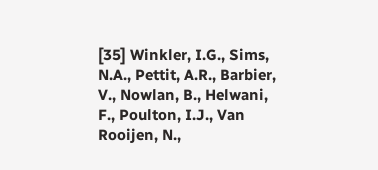[35] Winkler, I.G., Sims, N.A., Pettit, A.R., Barbier, V., Nowlan, B., Helwani, F., Poulton, I.J., Van Rooijen, N.,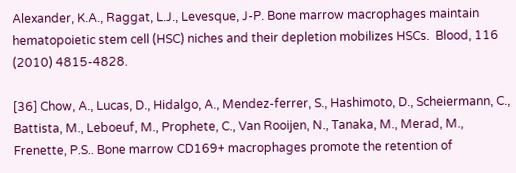Alexander, K.A., Raggat, L.J., Levesque, J-P. Bone marrow macrophages maintain hematopoietic stem cell (HSC) niches and their depletion mobilizes HSCs.  Blood, 116 (2010) 4815-4828.

[36] Chow, A., Lucas, D., Hidalgo, A., Mendez-ferrer, S., Hashimoto, D., Scheiermann, C., Battista, M., Leboeuf, M., Prophete, C., Van Rooijen, N., Tanaka, M., Merad, M., Frenette, P.S.. Bone marrow CD169+ macrophages promote the retention of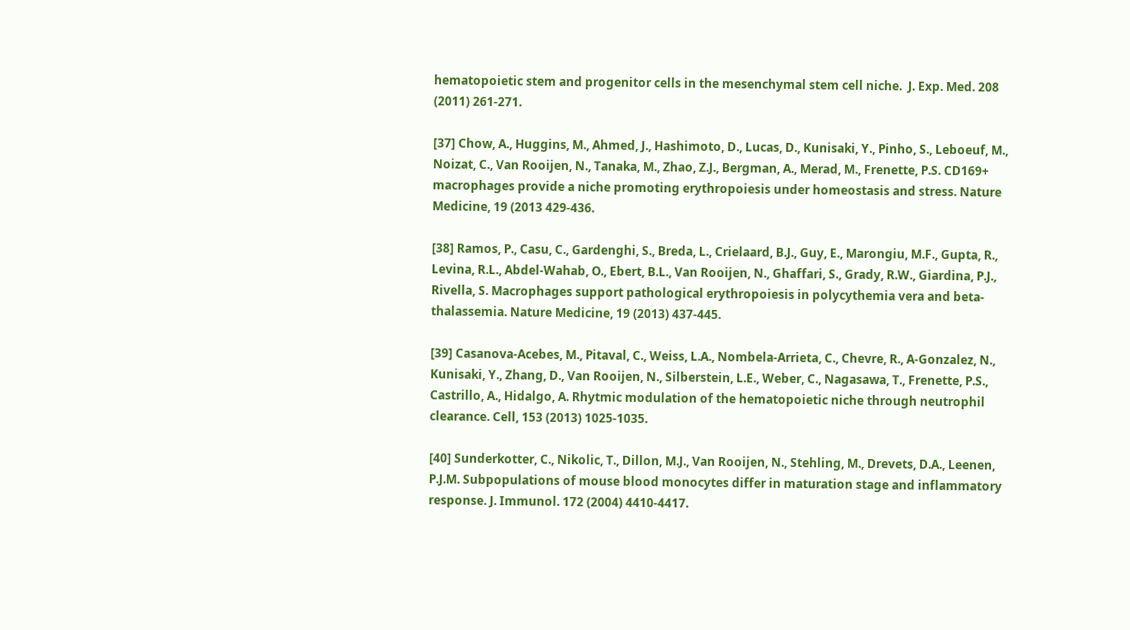hematopoietic stem and progenitor cells in the mesenchymal stem cell niche.  J. Exp. Med. 208 (2011) 261-271.

[37] Chow, A., Huggins, M., Ahmed, J., Hashimoto, D., Lucas, D., Kunisaki, Y., Pinho, S., Leboeuf, M., Noizat, C., Van Rooijen, N., Tanaka, M., Zhao, Z.J., Bergman, A., Merad, M., Frenette, P.S. CD169+ macrophages provide a niche promoting erythropoiesis under homeostasis and stress. Nature Medicine, 19 (2013 429-436.

[38] Ramos, P., Casu, C., Gardenghi, S., Breda, L., Crielaard, B.J., Guy, E., Marongiu, M.F., Gupta, R., Levina, R.L., Abdel-Wahab, O., Ebert, B.L., Van Rooijen, N., Ghaffari, S., Grady, R.W., Giardina, P.J., Rivella, S. Macrophages support pathological erythropoiesis in polycythemia vera and beta-thalassemia. Nature Medicine, 19 (2013) 437-445.

[39] Casanova-Acebes, M., Pitaval, C., Weiss, L.A., Nombela-Arrieta, C., Chevre, R., A-Gonzalez, N., Kunisaki, Y., Zhang, D., Van Rooijen, N., Silberstein, L.E., Weber, C., Nagasawa, T., Frenette, P.S., Castrillo, A., Hidalgo, A. Rhytmic modulation of the hematopoietic niche through neutrophil clearance. Cell, 153 (2013) 1025-1035.

[40] Sunderkotter, C., Nikolic, T., Dillon, M.J., Van Rooijen, N., Stehling, M., Drevets, D.A., Leenen, P.J.M. Subpopulations of mouse blood monocytes differ in maturation stage and inflammatory response. J. Immunol. 172 (2004) 4410-4417.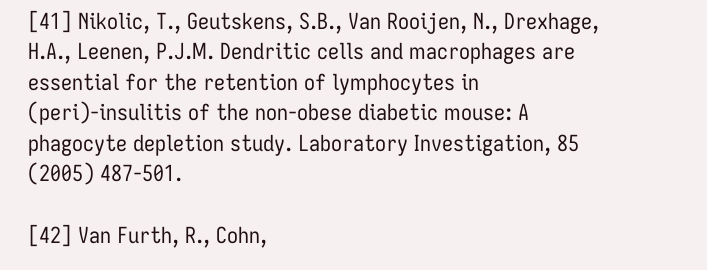[41] Nikolic, T., Geutskens, S.B., Van Rooijen, N., Drexhage, H.A., Leenen, P.J.M. Dendritic cells and macrophages are essential for the retention of lymphocytes in (peri)-insulitis of the non-obese diabetic mouse: A phagocyte depletion study. Laboratory Investigation, 85 (2005) 487-501.

[42] Van Furth, R., Cohn,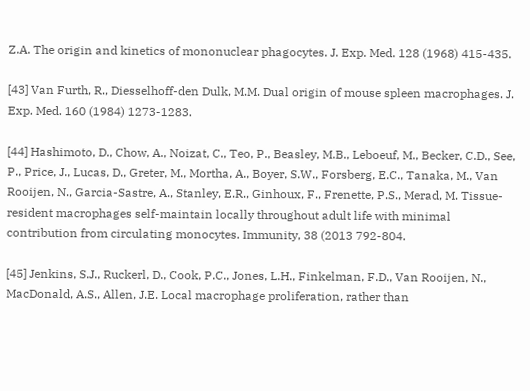Z.A. The origin and kinetics of mononuclear phagocytes. J. Exp. Med. 128 (1968) 415-435.

[43] Van Furth, R., Diesselhoff-den Dulk, M.M. Dual origin of mouse spleen macrophages. J. Exp. Med. 160 (1984) 1273-1283.

[44] Hashimoto, D., Chow, A., Noizat, C., Teo, P., Beasley, M.B., Leboeuf, M., Becker, C.D., See, P., Price, J., Lucas, D., Greter, M., Mortha, A., Boyer, S.W., Forsberg, E.C., Tanaka, M., Van Rooijen, N., Garcia-Sastre, A., Stanley, E.R., Ginhoux, F., Frenette, P.S., Merad, M. Tissue-resident macrophages self-maintain locally throughout adult life with minimal contribution from circulating monocytes. Immunity, 38 (2013 792-804.

[45] Jenkins, S.J., Ruckerl, D., Cook, P.C., Jones, L.H., Finkelman, F.D., Van Rooijen, N., MacDonald, A.S., Allen, J.E. Local macrophage proliferation, rather than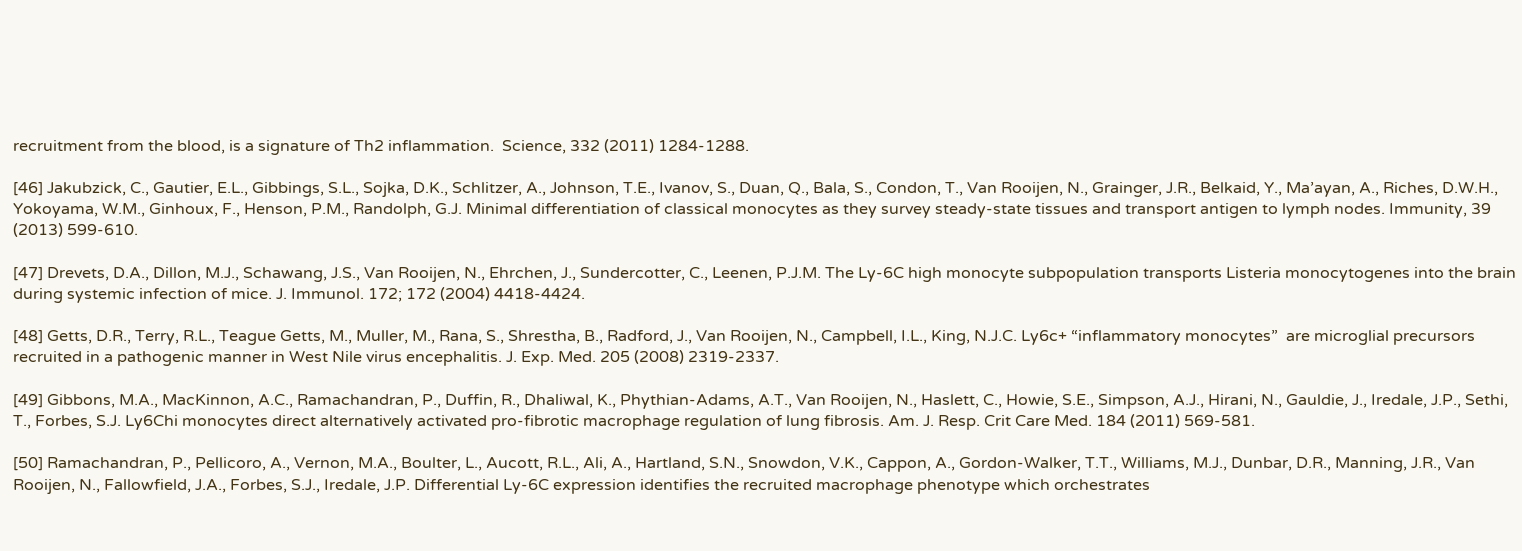recruitment from the blood, is a signature of Th2 inflammation.  Science, 332 (2011) 1284-1288.

[46] Jakubzick, C., Gautier, E.L., Gibbings, S.L., Sojka, D.K., Schlitzer, A., Johnson, T.E., Ivanov, S., Duan, Q., Bala, S., Condon, T., Van Rooijen, N., Grainger, J.R., Belkaid, Y., Ma’ayan, A., Riches, D.W.H., Yokoyama, W.M., Ginhoux, F., Henson, P.M., Randolph, G.J. Minimal differentiation of classical monocytes as they survey steady-state tissues and transport antigen to lymph nodes. Immunity, 39 (2013) 599-610.

[47] Drevets, D.A., Dillon, M.J., Schawang, J.S., Van Rooijen, N., Ehrchen, J., Sundercotter, C., Leenen, P.J.M. The Ly-6C high monocyte subpopulation transports Listeria monocytogenes into the brain during systemic infection of mice. J. Immunol. 172; 172 (2004) 4418-4424.

[48] Getts, D.R., Terry, R.L., Teague Getts, M., Muller, M., Rana, S., Shrestha, B., Radford, J., Van Rooijen, N., Campbell, I.L., King, N.J.C. Ly6c+ “inflammatory monocytes”  are microglial precursors recruited in a pathogenic manner in West Nile virus encephalitis. J. Exp. Med. 205 (2008) 2319-2337.

[49] Gibbons, M.A., MacKinnon, A.C., Ramachandran, P., Duffin, R., Dhaliwal, K., Phythian-Adams, A.T., Van Rooijen, N., Haslett, C., Howie, S.E., Simpson, A.J., Hirani, N., Gauldie, J., Iredale, J.P., Sethi, T., Forbes, S.J. Ly6Chi monocytes direct alternatively activated pro-fibrotic macrophage regulation of lung fibrosis. Am. J. Resp. Crit Care Med. 184 (2011) 569-581.

[50] Ramachandran, P., Pellicoro, A., Vernon, M.A., Boulter, L., Aucott, R.L., Ali, A., Hartland, S.N., Snowdon, V.K., Cappon, A., Gordon-Walker, T.T., Williams, M.J., Dunbar, D.R., Manning, J.R., Van Rooijen, N., Fallowfield, J.A., Forbes, S.J., Iredale, J.P. Differential Ly-6C expression identifies the recruited macrophage phenotype which orchestrates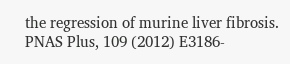the regression of murine liver fibrosis. PNAS Plus, 109 (2012) E3186-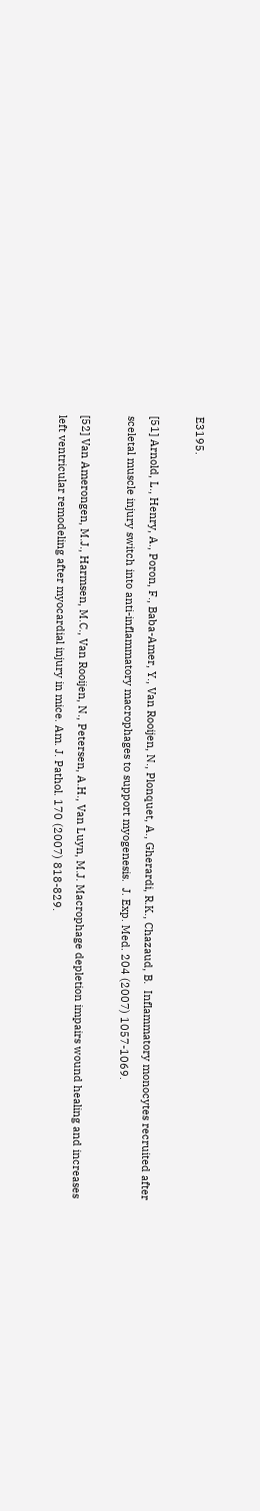E3195.

[51] Arnold, L., Henry, A., Poron, F., Baba-Amer, Y., Van Rooijen, N., Plonquet, A., Gherardi, R.K., Chazaud, B.  Inflammatory monocytes recruited after sceletal muscle injury switch into anti-inflammatory macrophages to support myogenesis.  J. Exp. Med. 204 (2007) 1057-1069.

[52] Van Amerongen, M.J., Harmsen, M.C., Van Rooijen, N., Petersen, A.H., Van Luyn, M.J. Macrophage depletion impairs wound healing and increases left ventricular remodeling after myocardial injury in mice. Am. J. Pathol. 170 (2007) 818-829.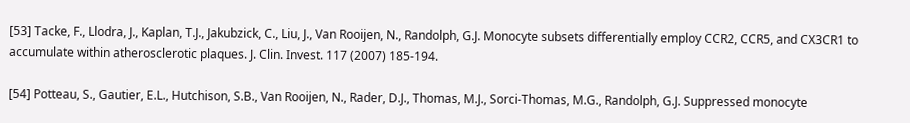[53] Tacke, F., Llodra, J., Kaplan, T.J., Jakubzick, C., Liu, J., Van Rooijen, N., Randolph, G.J. Monocyte subsets differentially employ CCR2, CCR5, and CX3CR1 to accumulate within atherosclerotic plaques. J. Clin. Invest. 117 (2007) 185-194.

[54] Potteau, S., Gautier, E.L., Hutchison, S.B., Van Rooijen, N., Rader, D.J., Thomas, M.J., Sorci-Thomas, M.G., Randolph, G.J. Suppressed monocyte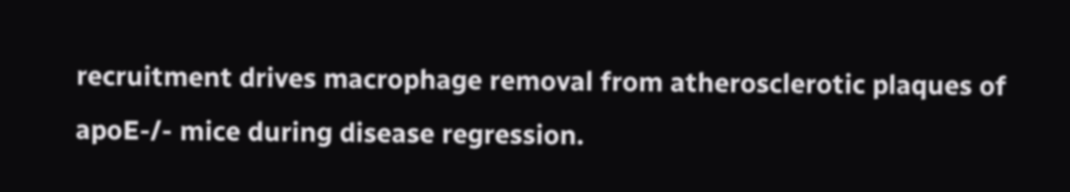recruitment drives macrophage removal from atherosclerotic plaques of apoE-/- mice during disease regression.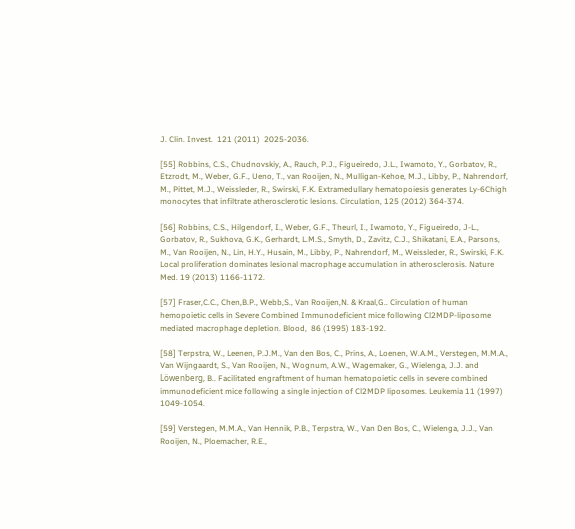J. Clin. Invest.  121 (2011)  2025-2036.

[55] Robbins, C.S., Chudnovskiy, A., Rauch, P.J., Figueiredo, J.L., Iwamoto, Y., Gorbatov, R., Etzrodt, M., Weber, G.F., Ueno, T., van Rooijen, N., Mulligan-Kehoe, M.J., Libby, P., Nahrendorf, M., Pittet, M.J., Weissleder, R., Swirski, F.K. Extramedullary hematopoiesis generates Ly-6Chigh monocytes that infiltrate atherosclerotic lesions. Circulation, 125 (2012) 364-374.

[56] Robbins, C.S., Hilgendorf, I., Weber, G.F., Theurl, I., Iwamoto, Y., Figueiredo, J-L., Gorbatov, R., Sukhova, G.K., Gerhardt, L.M.S., Smyth, D., Zavitz, C.J., Shikatani, E.A., Parsons, M., Van Rooijen, N., Lin, H.Y., Husain, M., Libby, P., Nahrendorf, M., Weissleder, R., Swirski, F.K. Local proliferation dominates lesional macrophage accumulation in atherosclerosis. Nature Med. 19 (2013) 1166-1172.

[57] Fraser,C.C., Chen,B.P., Webb,S., Van Rooijen,N. & Kraal,G.. Circulation of human hemopoietic cells in Severe Combined Immunodeficient mice following Cl2MDP-liposome mediated macrophage depletion. Blood,  86 (1995) 183-192.

[58] Terpstra, W., Leenen, P.J.M., Van den Bos, C., Prins, A., Loenen, W.A.M., Verstegen, M.M.A., Van Wijngaardt, S., Van Rooijen, N., Wognum, A.W., Wagemaker, G., Wielenga, J.J. and Löwenberg, B.. Facilitated engraftment of human hematopoietic cells in severe combined immunodeficient mice following a single injection of Cl2MDP liposomes. Leukemia 11 (1997) 1049-1054.

[59] Verstegen, M.M.A., Van Hennik, P.B., Terpstra, W., Van Den Bos, C., Wielenga, J.J., Van Rooijen, N., Ploemacher, R.E.,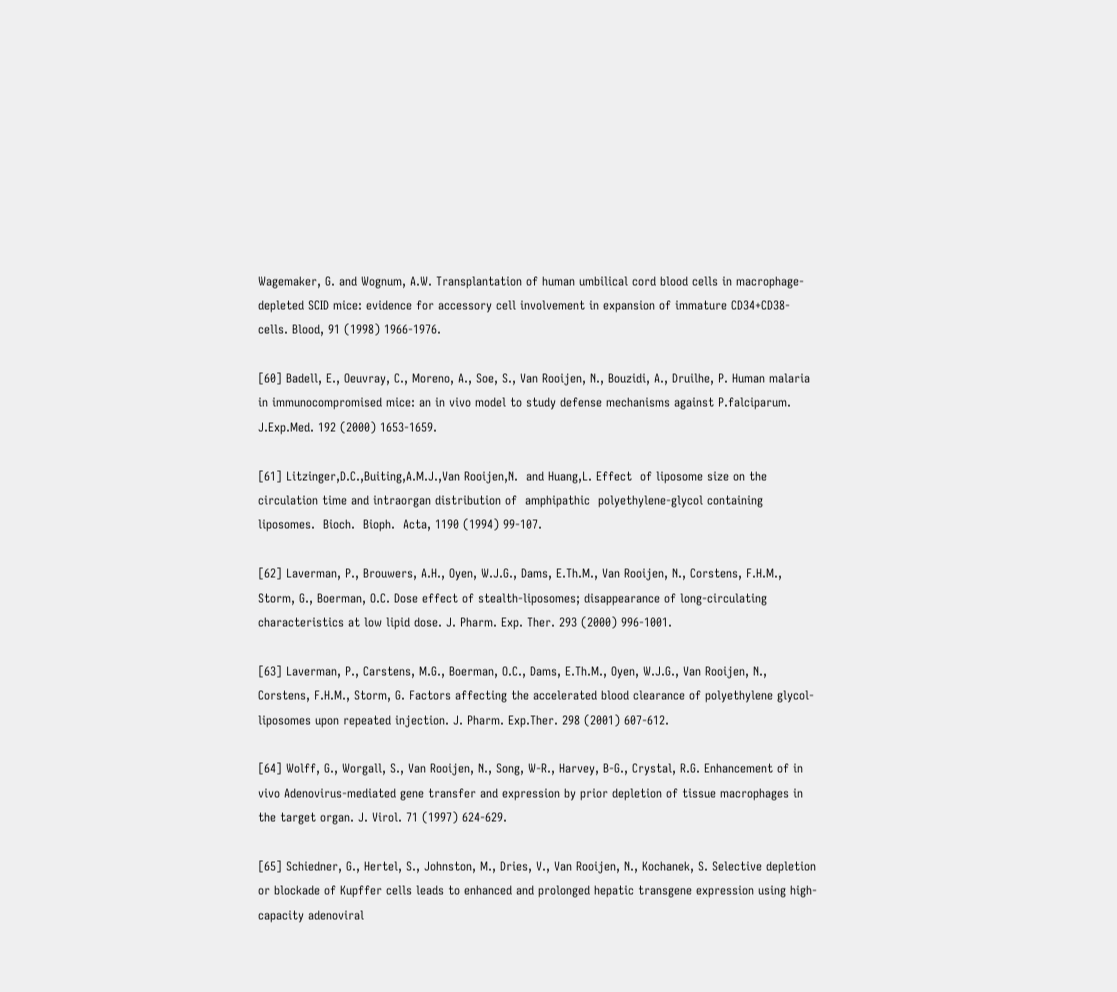Wagemaker, G. and Wognum, A.W. Transplantation of human umbilical cord blood cells in macrophage-depleted SCID mice: evidence for accessory cell involvement in expansion of immature CD34+CD38- cells. Blood, 91 (1998) 1966-1976.

[60] Badell, E., Oeuvray, C., Moreno, A., Soe, S., Van Rooijen, N., Bouzidi, A., Druilhe, P. Human malaria in immunocompromised mice: an in vivo model to study defense mechanisms against P.falciparum. J.Exp.Med. 192 (2000) 1653-1659.

[61] Litzinger,D.C.,Buiting,A.M.J.,Van Rooijen,N.  and Huang,L. Effect  of liposome size on the circulation time and intraorgan distribution of  amphipathic  polyethylene-glycol containing  liposomes.  Bioch.  Bioph.  Acta, 1190 (1994) 99-107.

[62] Laverman, P., Brouwers, A.H., Oyen, W.J.G., Dams, E.Th.M., Van Rooijen, N., Corstens, F.H.M., Storm, G., Boerman, O.C. Dose effect of stealth-liposomes; disappearance of long-circulating characteristics at low lipid dose. J. Pharm. Exp. Ther. 293 (2000) 996-1001.

[63] Laverman, P., Carstens, M.G., Boerman, O.C., Dams, E.Th.M., Oyen, W.J.G., Van Rooijen, N., Corstens, F.H.M., Storm, G. Factors affecting the accelerated blood clearance of polyethylene glycol-liposomes upon repeated injection. J. Pharm. Exp.Ther. 298 (2001) 607-612.

[64] Wolff, G., Worgall, S., Van Rooijen, N., Song, W-R., Harvey, B-G., Crystal, R.G. Enhancement of in vivo Adenovirus-mediated gene transfer and expression by prior depletion of tissue macrophages in the target organ. J. Virol. 71 (1997) 624-629.

[65] Schiedner, G., Hertel, S., Johnston, M., Dries, V., Van Rooijen, N., Kochanek, S. Selective depletion or blockade of Kupffer cells leads to enhanced and prolonged hepatic transgene expression using high-capacity adenoviral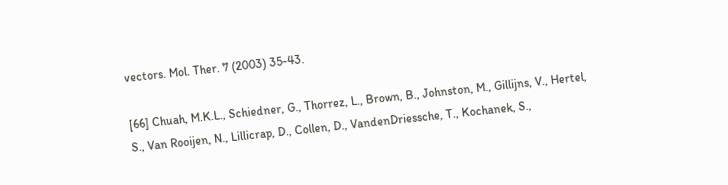vectors. Mol. Ther. 7 (2003) 35-43.

[66] Chuah, M.K.L., Schiedner, G., Thorrez, L., Brown, B., Johnston, M., Gillijns, V., Hertel, S., Van Rooijen, N., Lillicrap, D., Collen, D., VandenDriessche, T., Kochanek, S.,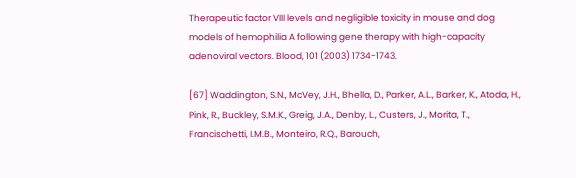Therapeutic factor VIII levels and negligible toxicity in mouse and dog models of hemophilia A following gene therapy with high-capacity adenoviral vectors. Blood, 101 (2003) 1734-1743.

[67] Waddington, S.N., McVey, J.H., Bhella, D., Parker, A.L., Barker, K., Atoda, H., Pink, R., Buckley, S.M.K., Greig, J.A., Denby, L., Custers, J., Morita, T., Francischetti, I.M.B., Monteiro, R.Q., Barouch,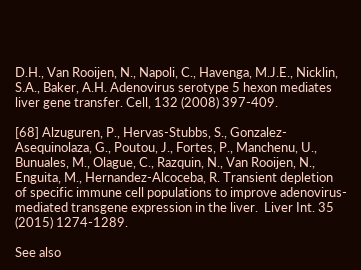D.H., Van Rooijen, N., Napoli, C., Havenga, M.J.E., Nicklin, S.A., Baker, A.H. Adenovirus serotype 5 hexon mediates liver gene transfer. Cell, 132 (2008) 397-409.

[68] Alzuguren, P., Hervas-Stubbs, S., Gonzalez-Asequinolaza, G., Poutou, J., Fortes, P., Manchenu, U., Bunuales, M., Olague, C., Razquin, N., Van Rooijen, N.,  Enguita, M., Hernandez-Alcoceba, R. Transient depletion of specific immune cell populations to improve adenovirus-mediated transgene expression in the liver.  Liver Int. 35 (2015) 1274-1289.

See also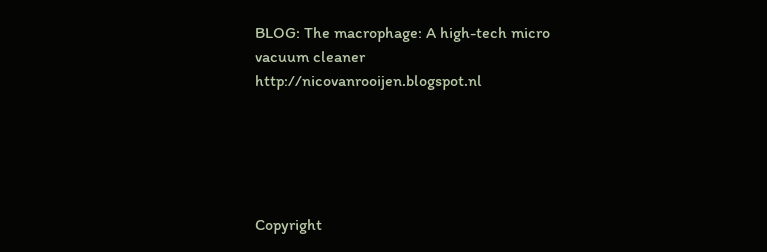BLOG: The macrophage: A high-tech micro vacuum cleaner  http://nicovanrooijen.blogspot.nl





Copyright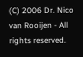(C) 2006 Dr. Nico van Rooijen - All rights reserved.